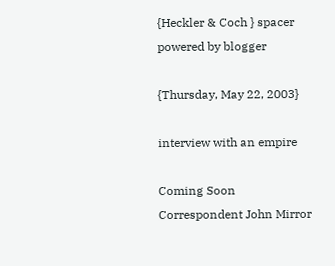{Heckler & Coch } spacer
powered by blogger

{Thursday, May 22, 2003}

interview with an empire

Coming Soon
Correspondent John Mirror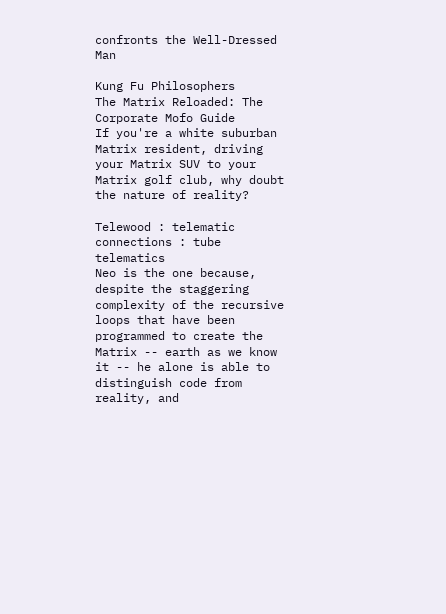confronts the Well-Dressed Man

Kung Fu Philosophers
The Matrix Reloaded: The Corporate Mofo Guide
If you're a white suburban Matrix resident, driving your Matrix SUV to your Matrix golf club, why doubt the nature of reality?

Telewood : telematic connections : tube telematics
Neo is the one because, despite the staggering complexity of the recursive loops that have been programmed to create the Matrix -- earth as we know it -- he alone is able to distinguish code from reality, and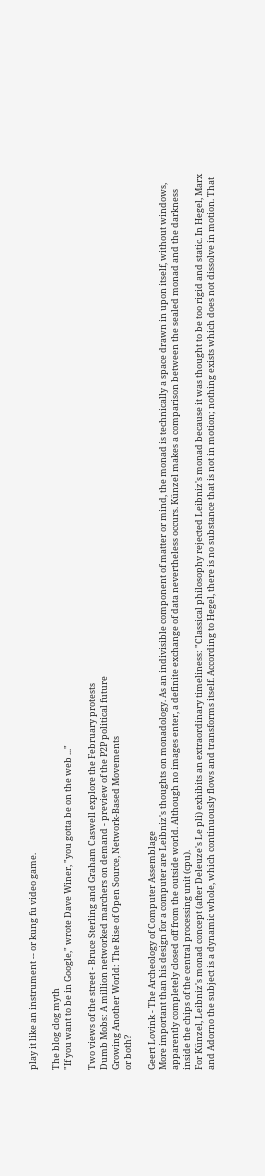play it like an instrument -- or kung fu video game.

The blog clog myth
"If you want to be in Google," wrote Dave Winer, "you gotta be on the web ..."

Two views of the street - Bruce Sterling and Graham Caswell explore the February protests
Dumb Mobs: A million networked marchers on demand - preview of the P2P political future
Growing Another World: The Rise of Open Source, Network-Based Movements
or both?

Geert Lovink - The Archeology of Computer Assemblage
More important than his design for a computer are Leibniz's thoughts on monadology. As an indivisible component of matter or mind, the monad is technically a space drawn in upon itself, without windows, apparently completely closed off from the outside world. Although no images enter, a definite exchange of data nevertheless occurs. Künzel makes a comparison between the sealed monad and the darkness inside the chips of the central processing unit (cpu).
For Künzel, Leibniz's monad concept (after Deleuze's Le pli) exhibits an extraordinary timeliness: "Classical philosophy rejected Leibniz's monad because it was thought to be too rigid and static. In Hegel, Marx and Adorno the subject is a dynamic whole, which continuously flows and transforms itself. According to Hegel, there is no substance that is not in motion; nothing exists which does not dissolve in motion. That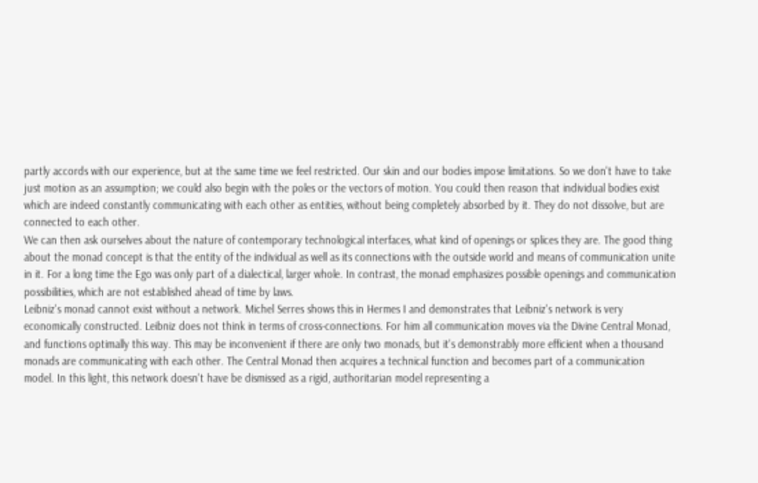partly accords with our experience, but at the same time we feel restricted. Our skin and our bodies impose limitations. So we don't have to take just motion as an assumption; we could also begin with the poles or the vectors of motion. You could then reason that individual bodies exist which are indeed constantly communicating with each other as entities, without being completely absorbed by it. They do not dissolve, but are connected to each other.
We can then ask ourselves about the nature of contemporary technological interfaces, what kind of openings or splices they are. The good thing about the monad concept is that the entity of the individual as well as its connections with the outside world and means of communication unite in it. For a long time the Ego was only part of a dialectical, larger whole. In contrast, the monad emphasizes possible openings and communication possibilities, which are not established ahead of time by laws.
Leibniz's monad cannot exist without a network. Michel Serres shows this in Hermes I and demonstrates that Leibniz's network is very economically constructed. Leibniz does not think in terms of cross-connections. For him all communication moves via the Divine Central Monad, and functions optimally this way. This may be inconvenient if there are only two monads, but it's demonstrably more efficient when a thousand monads are communicating with each other. The Central Monad then acquires a technical function and becomes part of a communication model. In this light, this network doesn't have be dismissed as a rigid, authoritarian model representing a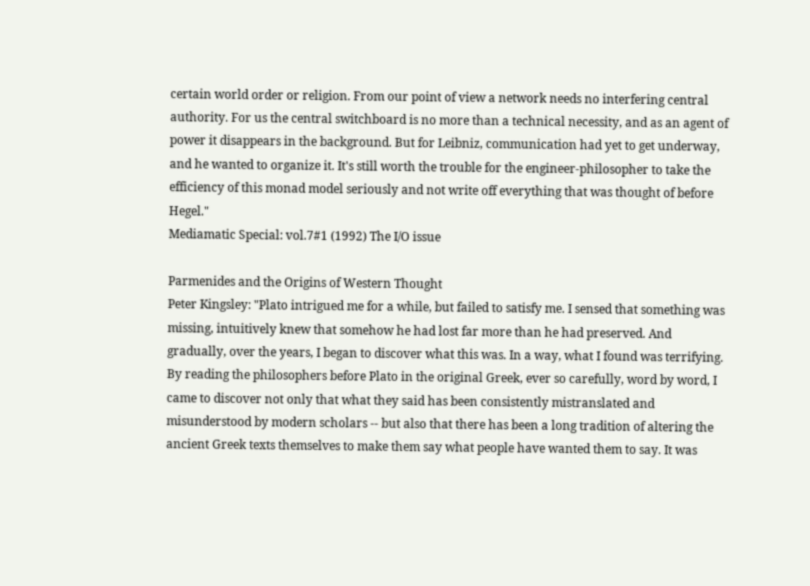certain world order or religion. From our point of view a network needs no interfering central authority. For us the central switchboard is no more than a technical necessity, and as an agent of power it disappears in the background. But for Leibniz, communication had yet to get underway, and he wanted to organize it. It's still worth the trouble for the engineer-philosopher to take the efficiency of this monad model seriously and not write off everything that was thought of before Hegel."
Mediamatic Special: vol.7#1 (1992) The I/O issue

Parmenides and the Origins of Western Thought
Peter Kingsley: "Plato intrigued me for a while, but failed to satisfy me. I sensed that something was missing, intuitively knew that somehow he had lost far more than he had preserved. And gradually, over the years, I began to discover what this was. In a way, what I found was terrifying. By reading the philosophers before Plato in the original Greek, ever so carefully, word by word, I came to discover not only that what they said has been consistently mistranslated and misunderstood by modern scholars -- but also that there has been a long tradition of altering the ancient Greek texts themselves to make them say what people have wanted them to say. It was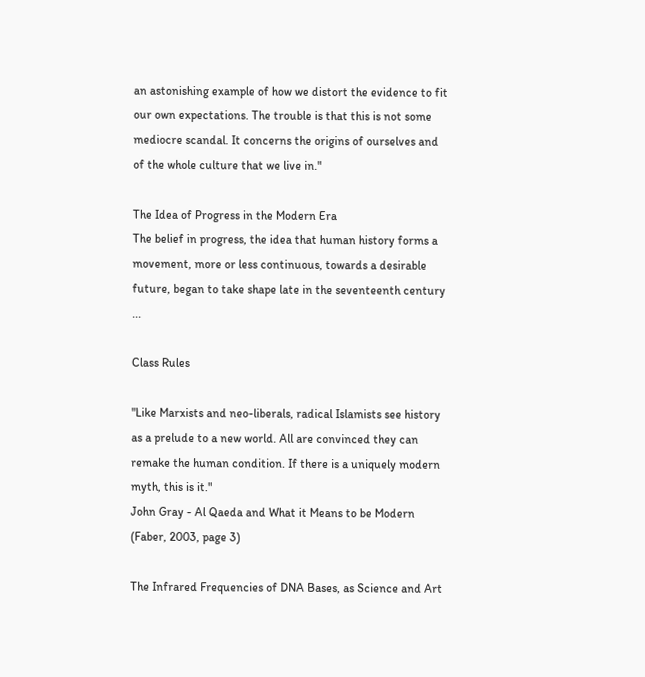an astonishing example of how we distort the evidence to fit our own expectations. The trouble is that this is not some mediocre scandal. It concerns the origins of ourselves and of the whole culture that we live in."

The Idea of Progress in the Modern Era
The belief in progress, the idea that human history forms a movement, more or less continuous, towards a desirable future, began to take shape late in the seventeenth century ...

Class Rules

"Like Marxists and neo-liberals, radical Islamists see history as a prelude to a new world. All are convinced they can remake the human condition. If there is a uniquely modern myth, this is it."
John Gray - Al Qaeda and What it Means to be Modern (Faber, 2003, page 3)

The Infrared Frequencies of DNA Bases, as Science and Art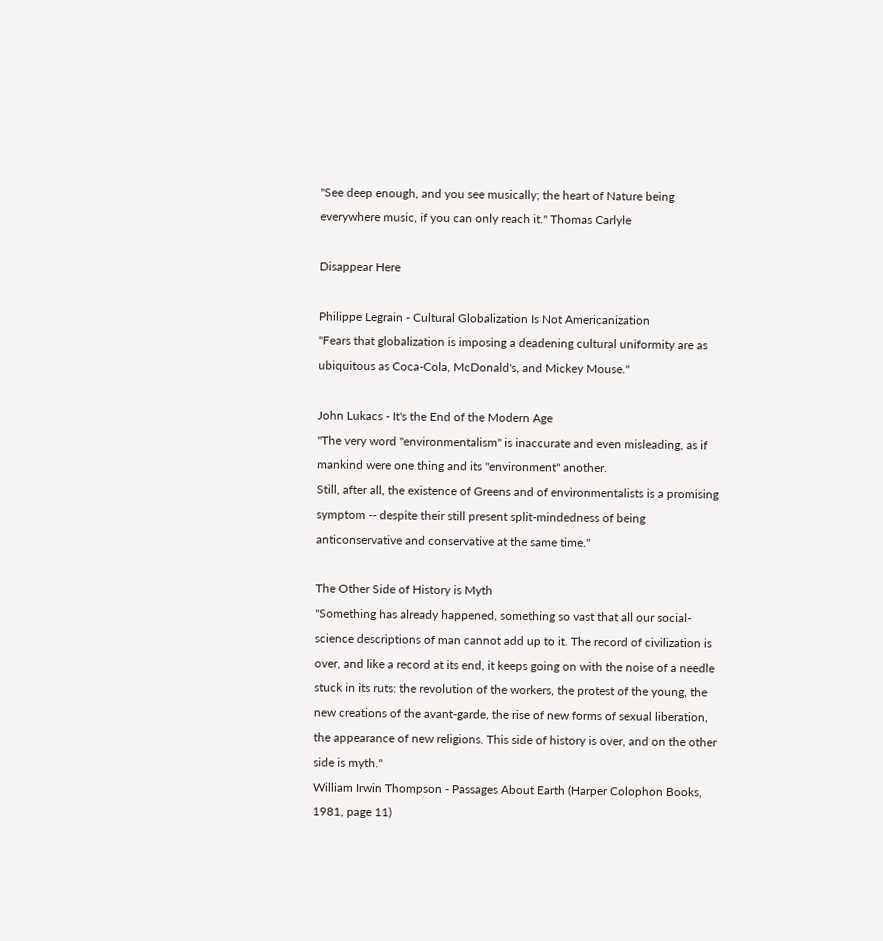"See deep enough, and you see musically; the heart of Nature being everywhere music, if you can only reach it." Thomas Carlyle

Disappear Here

Philippe Legrain - Cultural Globalization Is Not Americanization
"Fears that globalization is imposing a deadening cultural uniformity are as ubiquitous as Coca-Cola, McDonald's, and Mickey Mouse."

John Lukacs - It's the End of the Modern Age
"The very word "environmentalism" is inaccurate and even misleading, as if mankind were one thing and its "environment" another.
Still, after all, the existence of Greens and of environmentalists is a promising symptom -- despite their still present split-mindedness of being anticonservative and conservative at the same time."

The Other Side of History is Myth
"Something has already happened, something so vast that all our social-science descriptions of man cannot add up to it. The record of civilization is over, and like a record at its end, it keeps going on with the noise of a needle stuck in its ruts: the revolution of the workers, the protest of the young, the new creations of the avant-garde, the rise of new forms of sexual liberation, the appearance of new religions. This side of history is over, and on the other side is myth."
William Irwin Thompson - Passages About Earth (Harper Colophon Books, 1981, page 11)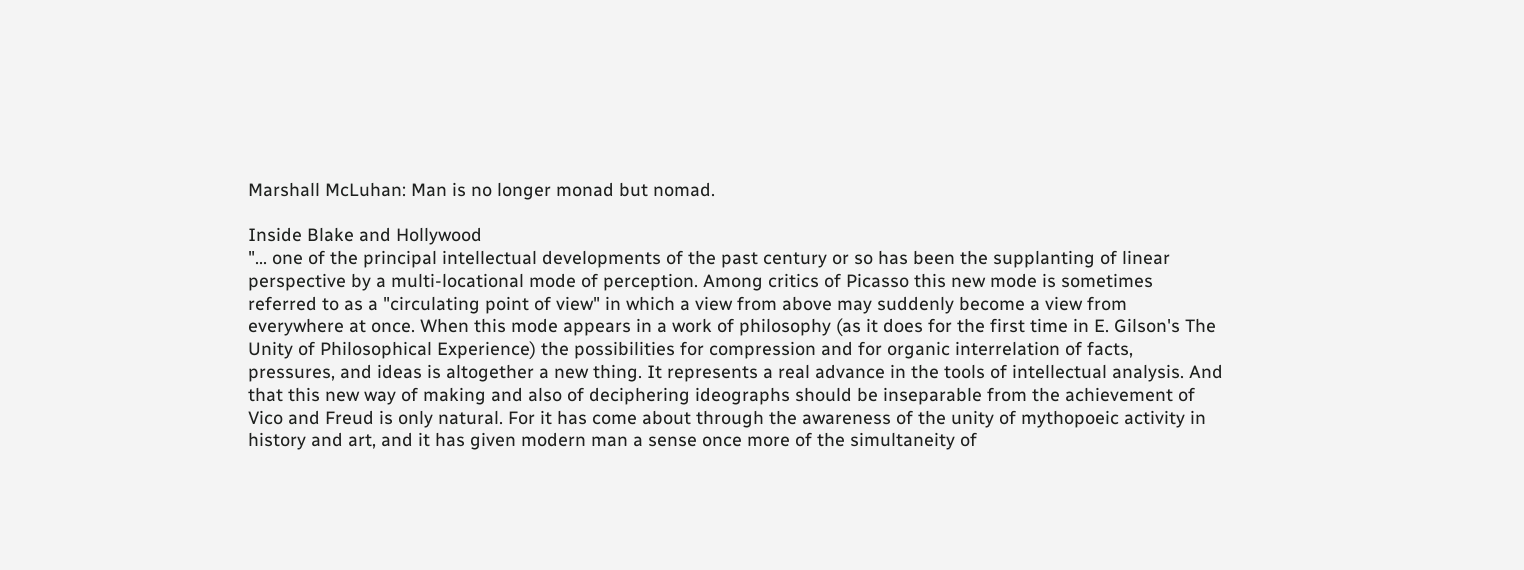Marshall McLuhan: Man is no longer monad but nomad.

Inside Blake and Hollywood
"... one of the principal intellectual developments of the past century or so has been the supplanting of linear perspective by a multi-locational mode of perception. Among critics of Picasso this new mode is sometimes referred to as a "circulating point of view" in which a view from above may suddenly become a view from everywhere at once. When this mode appears in a work of philosophy (as it does for the first time in E. Gilson's The Unity of Philosophical Experience) the possibilities for compression and for organic interrelation of facts, pressures, and ideas is altogether a new thing. It represents a real advance in the tools of intellectual analysis. And that this new way of making and also of deciphering ideographs should be inseparable from the achievement of Vico and Freud is only natural. For it has come about through the awareness of the unity of mythopoeic activity in history and art, and it has given modern man a sense once more of the simultaneity of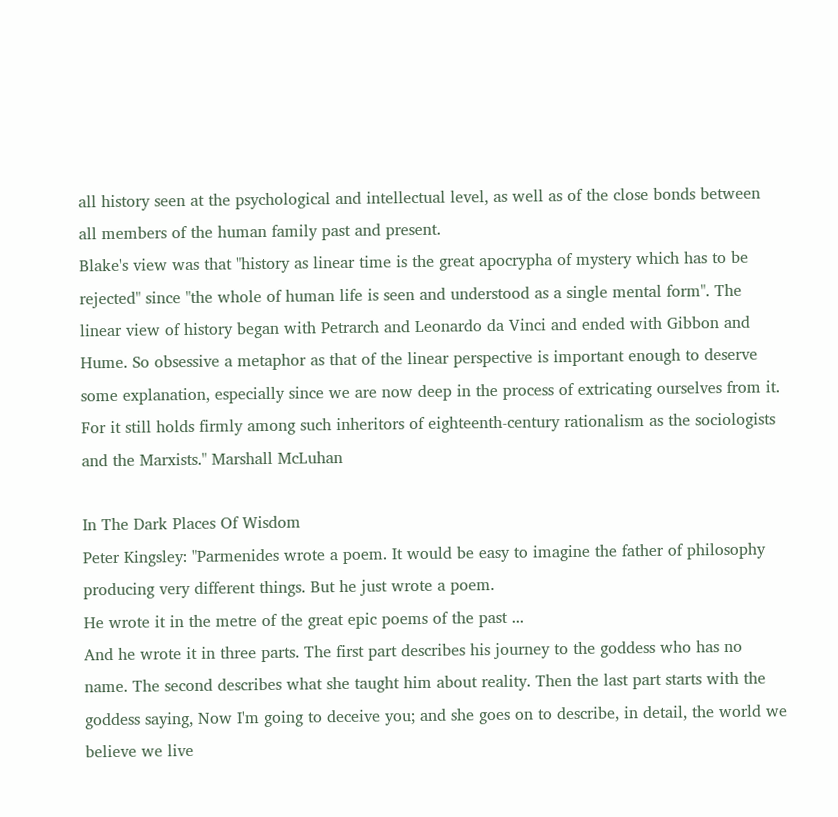all history seen at the psychological and intellectual level, as well as of the close bonds between all members of the human family past and present.
Blake's view was that "history as linear time is the great apocrypha of mystery which has to be rejected" since "the whole of human life is seen and understood as a single mental form". The linear view of history began with Petrarch and Leonardo da Vinci and ended with Gibbon and Hume. So obsessive a metaphor as that of the linear perspective is important enough to deserve some explanation, especially since we are now deep in the process of extricating ourselves from it. For it still holds firmly among such inheritors of eighteenth-century rationalism as the sociologists and the Marxists." Marshall McLuhan

In The Dark Places Of Wisdom
Peter Kingsley: "Parmenides wrote a poem. It would be easy to imagine the father of philosophy producing very different things. But he just wrote a poem.
He wrote it in the metre of the great epic poems of the past ...
And he wrote it in three parts. The first part describes his journey to the goddess who has no name. The second describes what she taught him about reality. Then the last part starts with the goddess saying, Now I'm going to deceive you; and she goes on to describe, in detail, the world we believe we live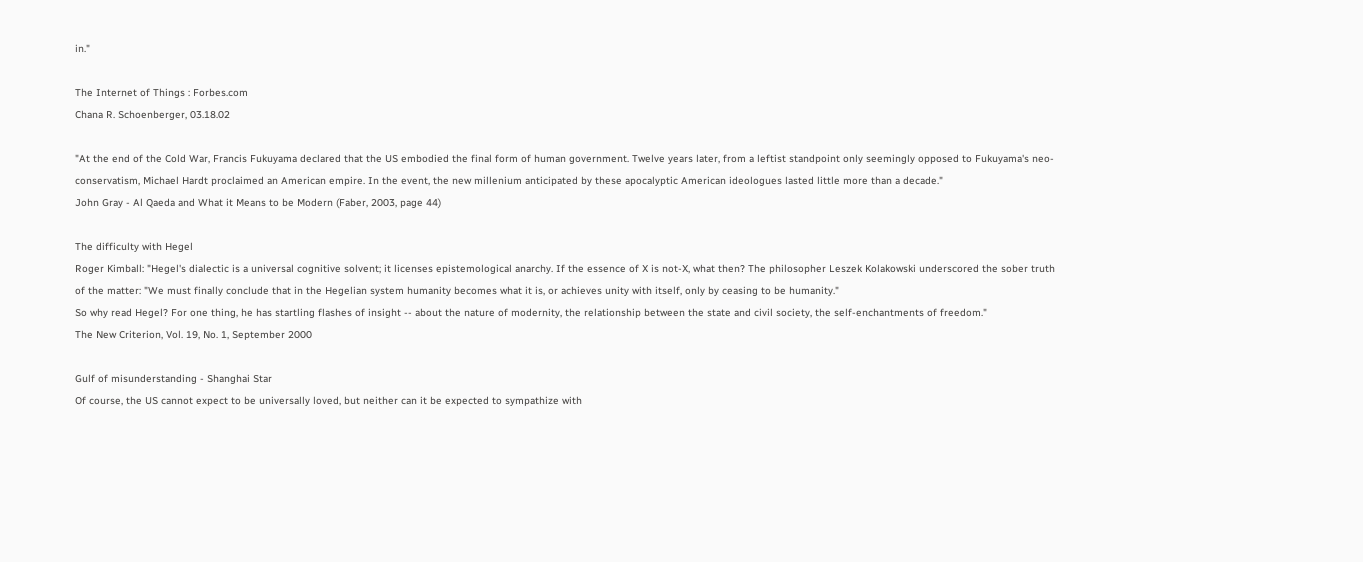in."

The Internet of Things : Forbes.com
Chana R. Schoenberger, 03.18.02

"At the end of the Cold War, Francis Fukuyama declared that the US embodied the final form of human government. Twelve years later, from a leftist standpoint only seemingly opposed to Fukuyama's neo-conservatism, Michael Hardt proclaimed an American empire. In the event, the new millenium anticipated by these apocalyptic American ideologues lasted little more than a decade."
John Gray - Al Qaeda and What it Means to be Modern (Faber, 2003, page 44)

The difficulty with Hegel
Roger Kimball: "Hegel's dialectic is a universal cognitive solvent; it licenses epistemological anarchy. If the essence of X is not-X, what then? The philosopher Leszek Kolakowski underscored the sober truth of the matter: "We must finally conclude that in the Hegelian system humanity becomes what it is, or achieves unity with itself, only by ceasing to be humanity."
So why read Hegel? For one thing, he has startling flashes of insight -- about the nature of modernity, the relationship between the state and civil society, the self-enchantments of freedom."
The New Criterion, Vol. 19, No. 1, September 2000

Gulf of misunderstanding - Shanghai Star
Of course, the US cannot expect to be universally loved, but neither can it be expected to sympathize with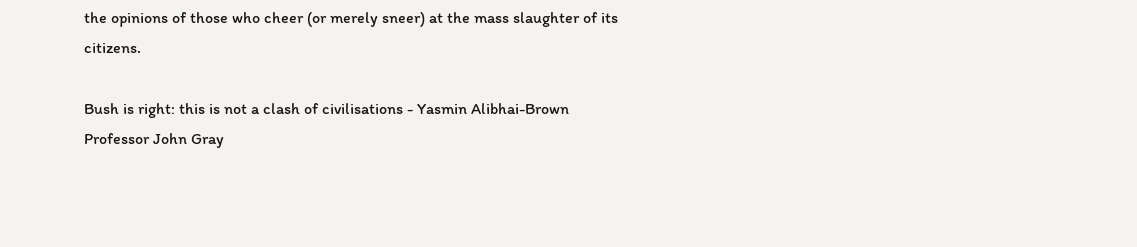the opinions of those who cheer (or merely sneer) at the mass slaughter of its citizens.

Bush is right: this is not a clash of civilisations - Yasmin Alibhai-Brown
Professor John Gray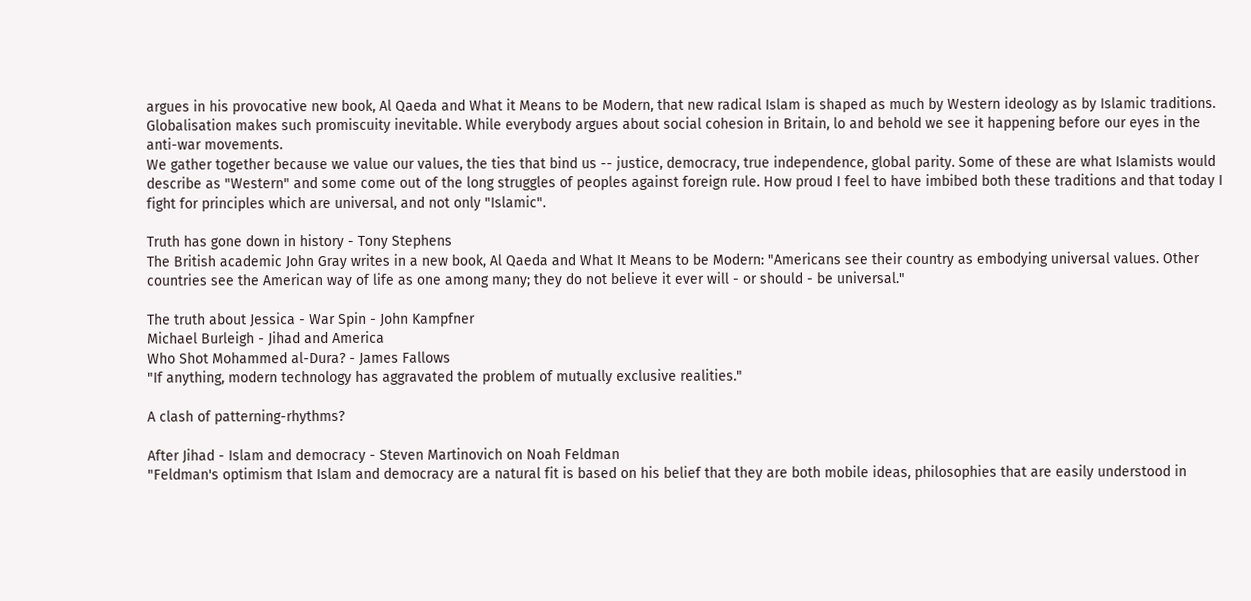argues in his provocative new book, Al Qaeda and What it Means to be Modern, that new radical Islam is shaped as much by Western ideology as by Islamic traditions. Globalisation makes such promiscuity inevitable. While everybody argues about social cohesion in Britain, lo and behold we see it happening before our eyes in the anti-war movements.
We gather together because we value our values, the ties that bind us -- justice, democracy, true independence, global parity. Some of these are what Islamists would describe as "Western" and some come out of the long struggles of peoples against foreign rule. How proud I feel to have imbibed both these traditions and that today I fight for principles which are universal, and not only "Islamic".

Truth has gone down in history - Tony Stephens
The British academic John Gray writes in a new book, Al Qaeda and What It Means to be Modern: "Americans see their country as embodying universal values. Other countries see the American way of life as one among many; they do not believe it ever will - or should - be universal."

The truth about Jessica - War Spin - John Kampfner
Michael Burleigh - Jihad and America
Who Shot Mohammed al-Dura? - James Fallows
"If anything, modern technology has aggravated the problem of mutually exclusive realities."

A clash of patterning-rhythms?

After Jihad - Islam and democracy - Steven Martinovich on Noah Feldman
"Feldman's optimism that Islam and democracy are a natural fit is based on his belief that they are both mobile ideas, philosophies that are easily understood in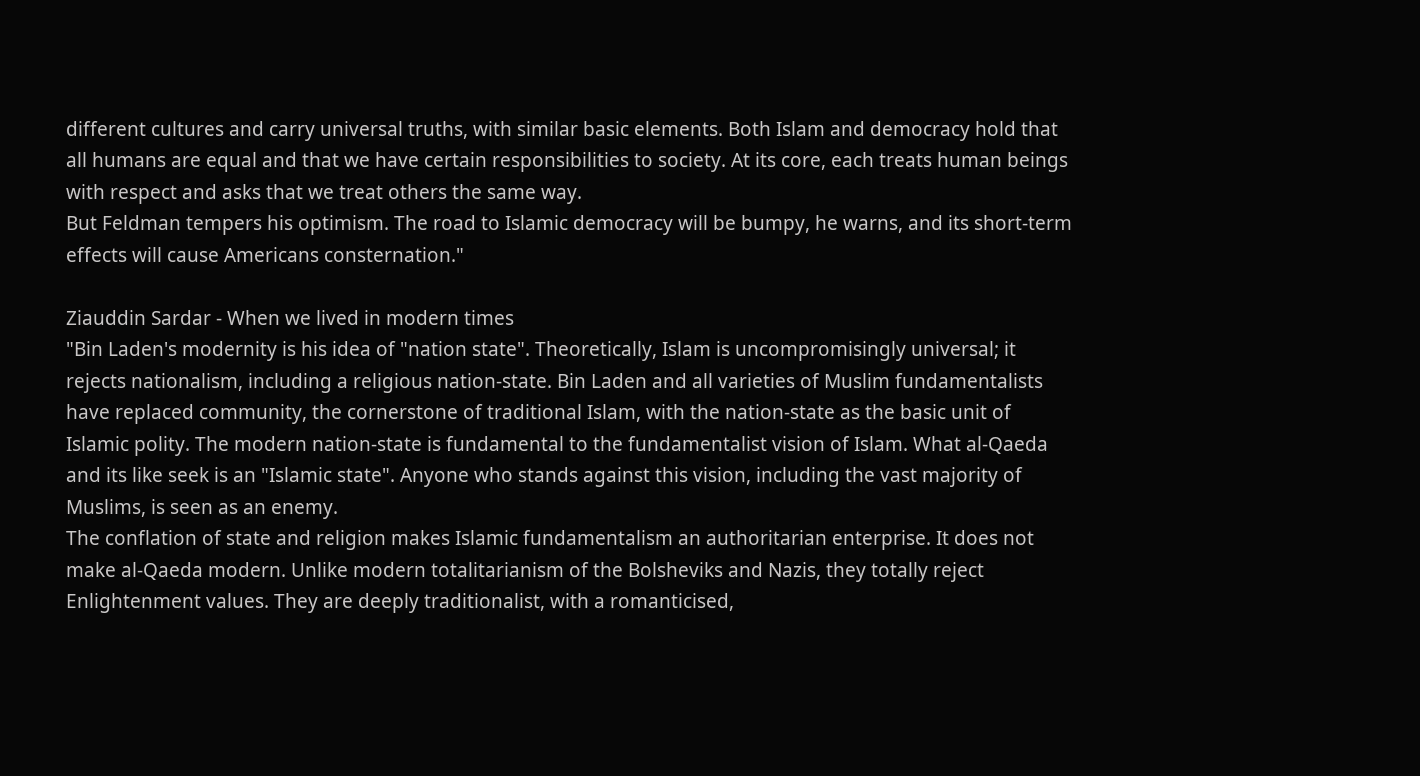different cultures and carry universal truths, with similar basic elements. Both Islam and democracy hold that all humans are equal and that we have certain responsibilities to society. At its core, each treats human beings with respect and asks that we treat others the same way.
But Feldman tempers his optimism. The road to Islamic democracy will be bumpy, he warns, and its short-term effects will cause Americans consternation."

Ziauddin Sardar - When we lived in modern times
"Bin Laden's modernity is his idea of "nation state". Theoretically, Islam is uncompromisingly universal; it rejects nationalism, including a religious nation-state. Bin Laden and all varieties of Muslim fundamentalists have replaced community, the cornerstone of traditional Islam, with the nation-state as the basic unit of Islamic polity. The modern nation-state is fundamental to the fundamentalist vision of Islam. What al-Qaeda and its like seek is an "Islamic state". Anyone who stands against this vision, including the vast majority of Muslims, is seen as an enemy.
The conflation of state and religion makes Islamic fundamentalism an authoritarian enterprise. It does not make al-Qaeda modern. Unlike modern totalitarianism of the Bolsheviks and Nazis, they totally reject Enlightenment values. They are deeply traditionalist, with a romanticised,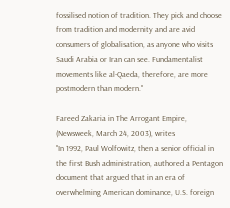fossilised notion of tradition. They pick and choose from tradition and modernity and are avid consumers of globalisation, as anyone who visits Saudi Arabia or Iran can see. Fundamentalist movements like al-Qaeda, therefore, are more postmodern than modern."

Fareed Zakaria in The Arrogant Empire, (Newsweek, March 24, 2003), writes
"In 1992, Paul Wolfowitz, then a senior official in the first Bush administration, authored a Pentagon document that argued that in an era of overwhelming American dominance, U.S. foreign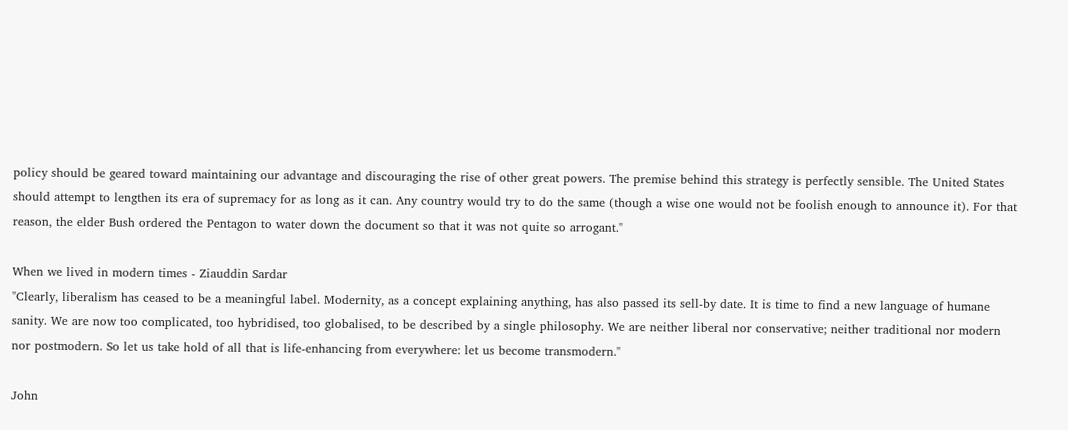policy should be geared toward maintaining our advantage and discouraging the rise of other great powers. The premise behind this strategy is perfectly sensible. The United States should attempt to lengthen its era of supremacy for as long as it can. Any country would try to do the same (though a wise one would not be foolish enough to announce it). For that reason, the elder Bush ordered the Pentagon to water down the document so that it was not quite so arrogant."

When we lived in modern times - Ziauddin Sardar
"Clearly, liberalism has ceased to be a meaningful label. Modernity, as a concept explaining anything, has also passed its sell-by date. It is time to find a new language of humane sanity. We are now too complicated, too hybridised, too globalised, to be described by a single philosophy. We are neither liberal nor conservative; neither traditional nor modern nor postmodern. So let us take hold of all that is life-enhancing from everywhere: let us become transmodern."

John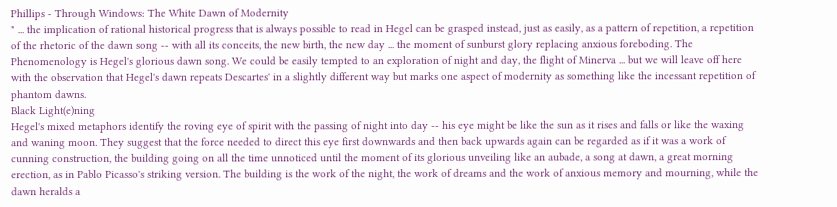Phillips - Through Windows: The White Dawn of Modernity
" ... the implication of rational historical progress that is always possible to read in Hegel can be grasped instead, just as easily, as a pattern of repetition, a repetition of the rhetoric of the dawn song -- with all its conceits, the new birth, the new day ... the moment of sunburst glory replacing anxious foreboding. The Phenomenology is Hegel's glorious dawn song. We could be easily tempted to an exploration of night and day, the flight of Minerva ... but we will leave off here with the observation that Hegel's dawn repeats Descartes' in a slightly different way but marks one aspect of modernity as something like the incessant repetition of phantom dawns.
Black Light(e)ning
Hegel's mixed metaphors identify the roving eye of spirit with the passing of night into day -- his eye might be like the sun as it rises and falls or like the waxing and waning moon. They suggest that the force needed to direct this eye first downwards and then back upwards again can be regarded as if it was a work of cunning construction, the building going on all the time unnoticed until the moment of its glorious unveiling like an aubade, a song at dawn, a great morning erection, as in Pablo Picasso's striking version. The building is the work of the night, the work of dreams and the work of anxious memory and mourning, while the dawn heralds a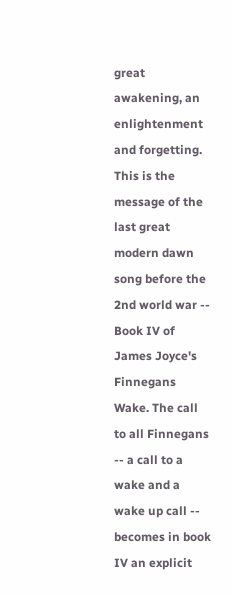great awakening, an enlightenment and forgetting. This is the message of the last great modern dawn song before the 2nd world war -- Book IV of James Joyce's Finnegans Wake. The call to all Finnegans -- a call to a wake and a wake up call -- becomes in book IV an explicit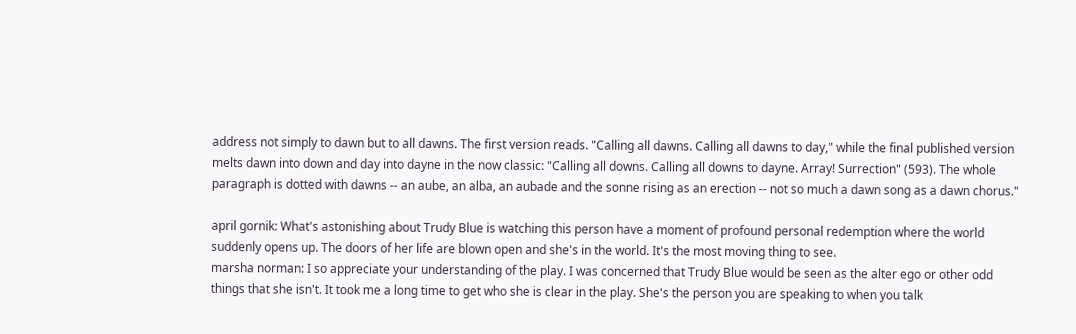address not simply to dawn but to all dawns. The first version reads. "Calling all dawns. Calling all dawns to day," while the final published version melts dawn into down and day into dayne in the now classic: "Calling all downs. Calling all downs to dayne. Array! Surrection" (593). The whole paragraph is dotted with dawns -- an aube, an alba, an aubade and the sonne rising as an erection -- not so much a dawn song as a dawn chorus."

april gornik: What's astonishing about Trudy Blue is watching this person have a moment of profound personal redemption where the world suddenly opens up. The doors of her life are blown open and she's in the world. It's the most moving thing to see.
marsha norman: I so appreciate your understanding of the play. I was concerned that Trudy Blue would be seen as the alter ego or other odd things that she isn't. It took me a long time to get who she is clear in the play. She's the person you are speaking to when you talk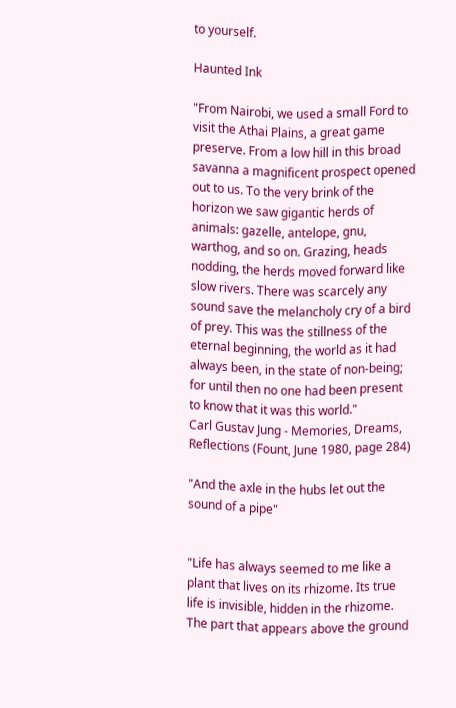to yourself.

Haunted Ink

"From Nairobi, we used a small Ford to visit the Athai Plains, a great game preserve. From a low hill in this broad savanna a magnificent prospect opened out to us. To the very brink of the horizon we saw gigantic herds of animals: gazelle, antelope, gnu, warthog, and so on. Grazing, heads nodding, the herds moved forward like slow rivers. There was scarcely any sound save the melancholy cry of a bird of prey. This was the stillness of the eternal beginning, the world as it had always been, in the state of non-being; for until then no one had been present to know that it was this world."
Carl Gustav Jung - Memories, Dreams, Reflections (Fount, June 1980, page 284)

"And the axle in the hubs let out the sound of a pipe"


"Life has always seemed to me like a plant that lives on its rhizome. Its true life is invisible, hidden in the rhizome. The part that appears above the ground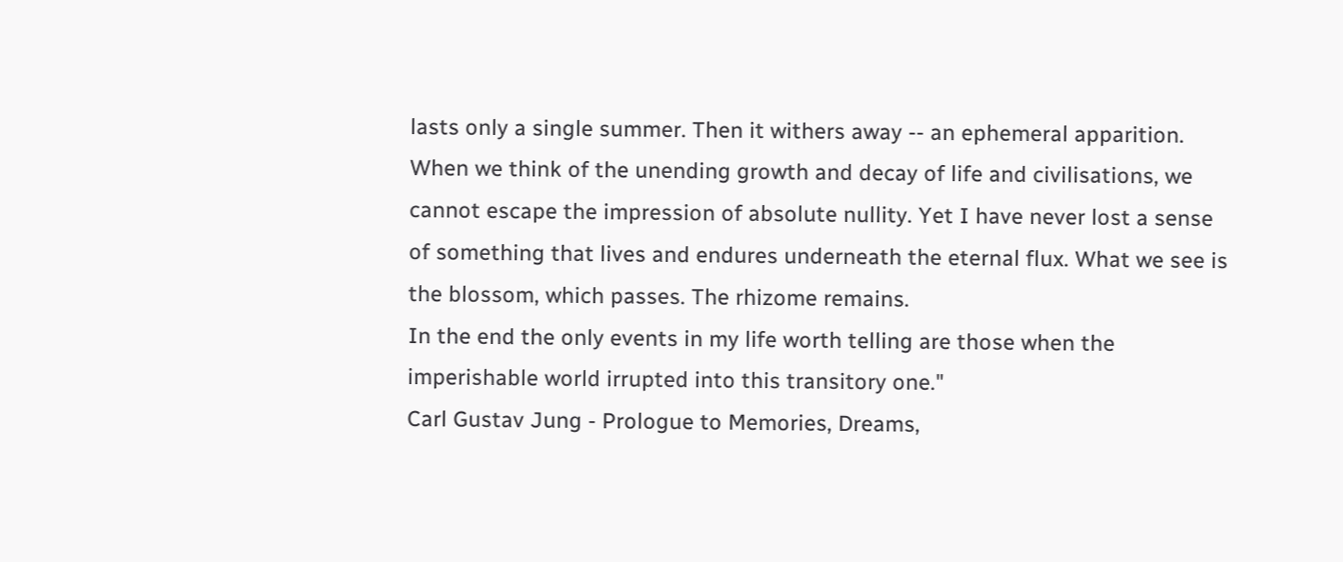lasts only a single summer. Then it withers away -- an ephemeral apparition. When we think of the unending growth and decay of life and civilisations, we cannot escape the impression of absolute nullity. Yet I have never lost a sense of something that lives and endures underneath the eternal flux. What we see is the blossom, which passes. The rhizome remains.
In the end the only events in my life worth telling are those when the imperishable world irrupted into this transitory one."
Carl Gustav Jung - Prologue to Memories, Dreams,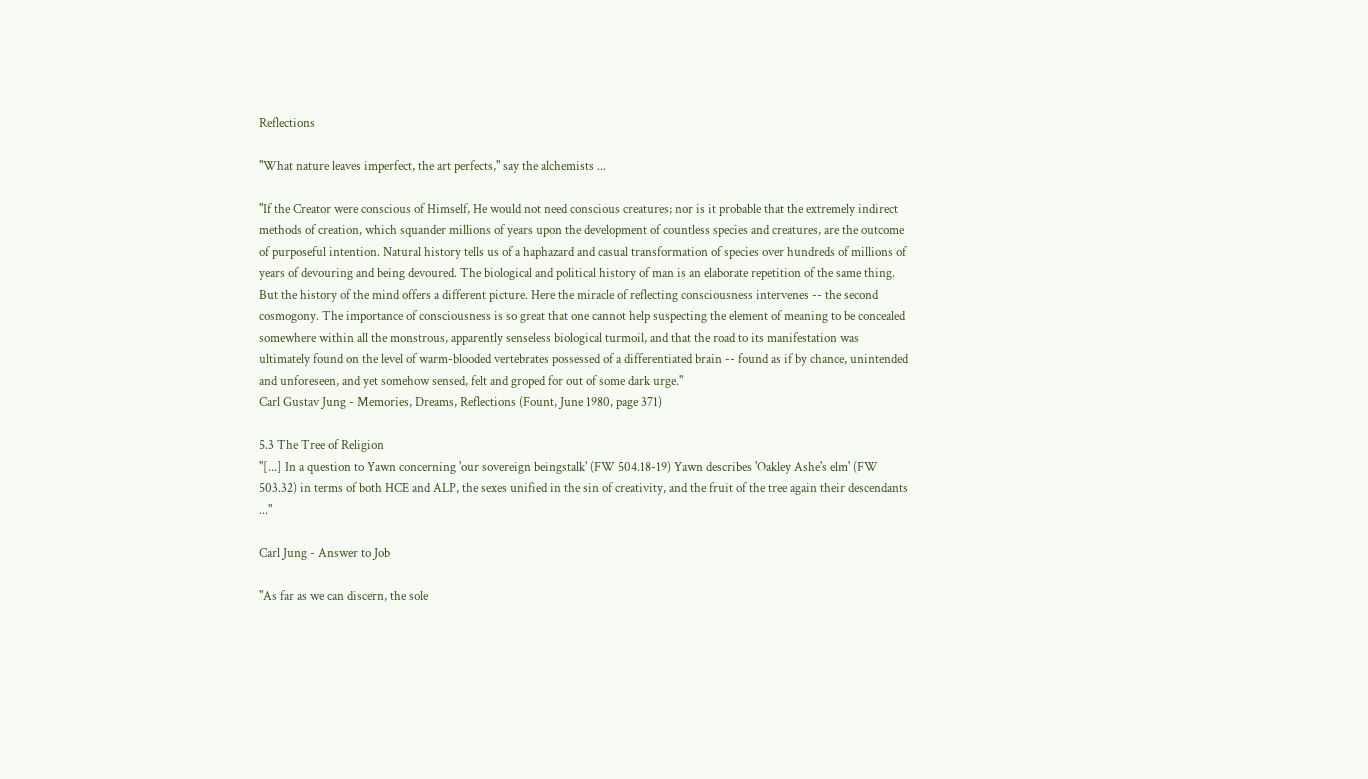Reflections

"What nature leaves imperfect, the art perfects," say the alchemists ...

"If the Creator were conscious of Himself, He would not need conscious creatures; nor is it probable that the extremely indirect methods of creation, which squander millions of years upon the development of countless species and creatures, are the outcome of purposeful intention. Natural history tells us of a haphazard and casual transformation of species over hundreds of millions of years of devouring and being devoured. The biological and political history of man is an elaborate repetition of the same thing. But the history of the mind offers a different picture. Here the miracle of reflecting consciousness intervenes -- the second cosmogony. The importance of consciousness is so great that one cannot help suspecting the element of meaning to be concealed somewhere within all the monstrous, apparently senseless biological turmoil, and that the road to its manifestation was ultimately found on the level of warm-blooded vertebrates possessed of a differentiated brain -- found as if by chance, unintended and unforeseen, and yet somehow sensed, felt and groped for out of some dark urge."
Carl Gustav Jung - Memories, Dreams, Reflections (Fount, June 1980, page 371)

5.3 The Tree of Religion
"[...] In a question to Yawn concerning 'our sovereign beingstalk' (FW 504.18-19) Yawn describes 'Oakley Ashe's elm' (FW 503.32) in terms of both HCE and ALP, the sexes unified in the sin of creativity, and the fruit of the tree again their descendants ..."

Carl Jung - Answer to Job

"As far as we can discern, the sole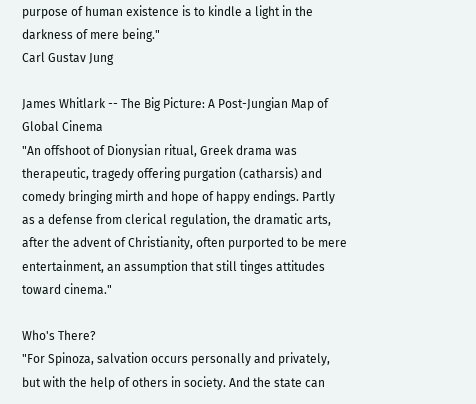purpose of human existence is to kindle a light in the darkness of mere being."
Carl Gustav Jung

James Whitlark -- The Big Picture: A Post-Jungian Map of Global Cinema
"An offshoot of Dionysian ritual, Greek drama was therapeutic, tragedy offering purgation (catharsis) and comedy bringing mirth and hope of happy endings. Partly as a defense from clerical regulation, the dramatic arts, after the advent of Christianity, often purported to be mere entertainment, an assumption that still tinges attitudes toward cinema."

Who's There?
"For Spinoza, salvation occurs personally and privately, but with the help of others in society. And the state can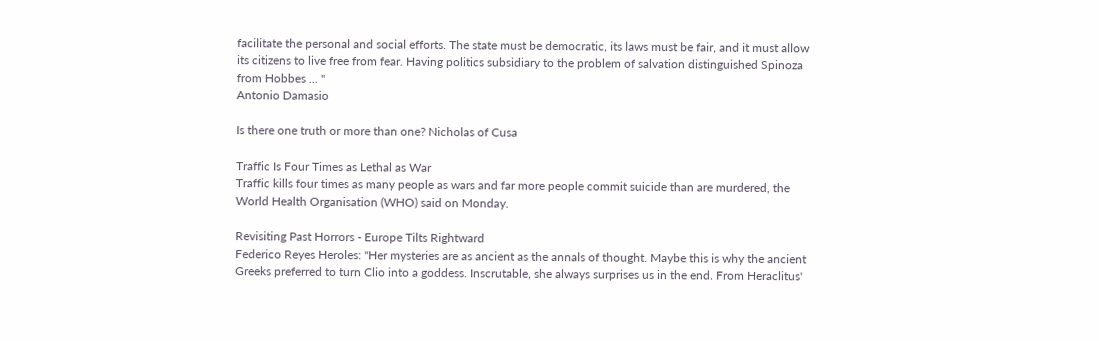facilitate the personal and social efforts. The state must be democratic, its laws must be fair, and it must allow its citizens to live free from fear. Having politics subsidiary to the problem of salvation distinguished Spinoza from Hobbes ... "
Antonio Damasio

Is there one truth or more than one? Nicholas of Cusa

Traffic Is Four Times as Lethal as War
Traffic kills four times as many people as wars and far more people commit suicide than are murdered, the World Health Organisation (WHO) said on Monday.

Revisiting Past Horrors - Europe Tilts Rightward
Federico Reyes Heroles: "Her mysteries are as ancient as the annals of thought. Maybe this is why the ancient Greeks preferred to turn Clio into a goddess. Inscrutable, she always surprises us in the end. From Heraclitus'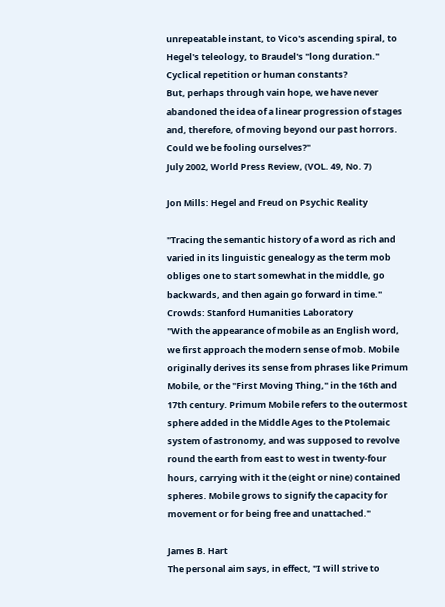unrepeatable instant, to Vico's ascending spiral, to Hegel's teleology, to Braudel's "long duration." Cyclical repetition or human constants?
But, perhaps through vain hope, we have never abandoned the idea of a linear progression of stages and, therefore, of moving beyond our past horrors. Could we be fooling ourselves?"
July 2002, World Press Review, (VOL. 49, No. 7)

Jon Mills: Hegel and Freud on Psychic Reality

"Tracing the semantic history of a word as rich and varied in its linguistic genealogy as the term mob obliges one to start somewhat in the middle, go backwards, and then again go forward in time."
Crowds: Stanford Humanities Laboratory
"With the appearance of mobile as an English word, we first approach the modern sense of mob. Mobile originally derives its sense from phrases like Primum Mobile, or the "First Moving Thing," in the 16th and 17th century. Primum Mobile refers to the outermost sphere added in the Middle Ages to the Ptolemaic system of astronomy, and was supposed to revolve round the earth from east to west in twenty-four hours, carrying with it the (eight or nine) contained spheres. Mobile grows to signify the capacity for movement or for being free and unattached."

James B. Hart
The personal aim says, in effect, "I will strive to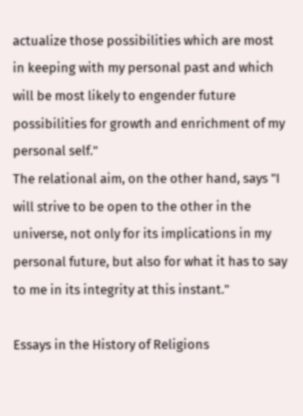actualize those possibilities which are most in keeping with my personal past and which will be most likely to engender future possibilities for growth and enrichment of my personal self."
The relational aim, on the other hand, says "I will strive to be open to the other in the universe, not only for its implications in my personal future, but also for what it has to say to me in its integrity at this instant."

Essays in the History of Religions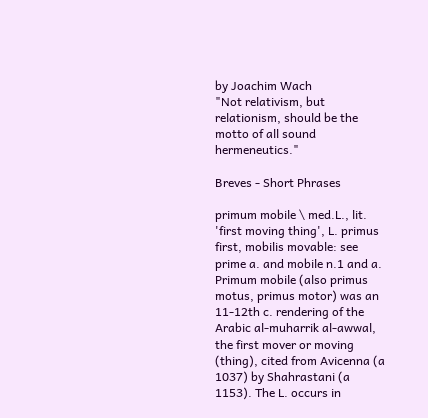by Joachim Wach
"Not relativism, but relationism, should be the motto of all sound hermeneutics."

Breves - Short Phrases

primum mobile \ med.L., lit. 'first moving thing', L. primus first, mobilis movable: see prime a. and mobile n.1 and a. Primum mobile (also primus motus, primus motor) was an 11-12th c. rendering of the Arabic al-muharrik al-awwal, the first mover or moving (thing), cited from Avicenna (a 1037) by Shahrastani (a 1153). The L. occurs in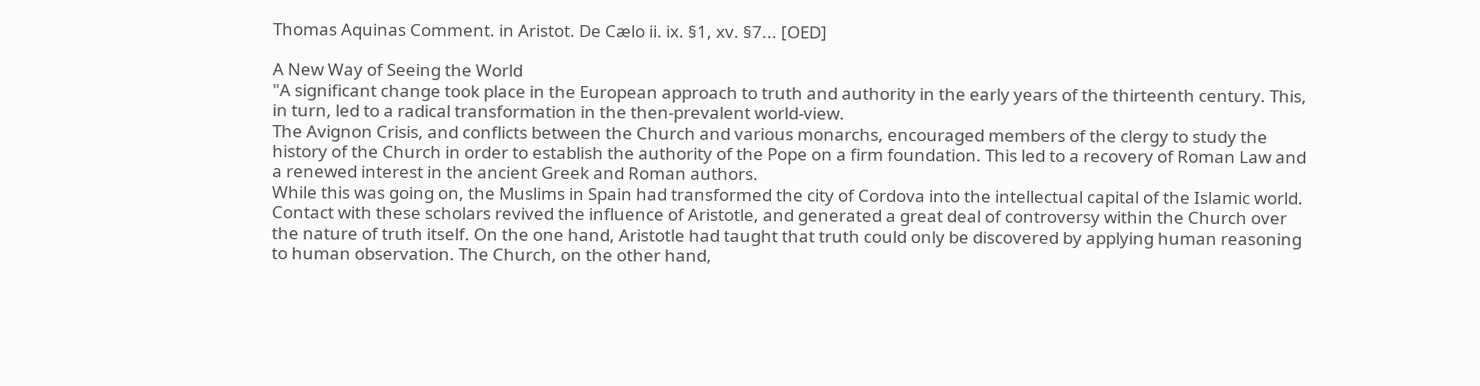Thomas Aquinas Comment. in Aristot. De Cælo ii. ix. §1, xv. §7... [OED]

A New Way of Seeing the World
"A significant change took place in the European approach to truth and authority in the early years of the thirteenth century. This, in turn, led to a radical transformation in the then-prevalent world-view.
The Avignon Crisis, and conflicts between the Church and various monarchs, encouraged members of the clergy to study the history of the Church in order to establish the authority of the Pope on a firm foundation. This led to a recovery of Roman Law and a renewed interest in the ancient Greek and Roman authors.
While this was going on, the Muslims in Spain had transformed the city of Cordova into the intellectual capital of the Islamic world. Contact with these scholars revived the influence of Aristotle, and generated a great deal of controversy within the Church over the nature of truth itself. On the one hand, Aristotle had taught that truth could only be discovered by applying human reasoning to human observation. The Church, on the other hand,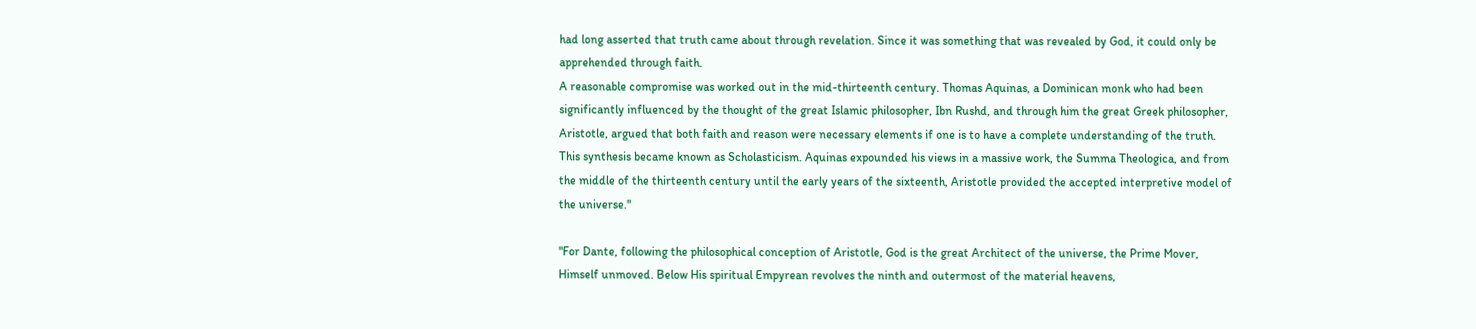had long asserted that truth came about through revelation. Since it was something that was revealed by God, it could only be apprehended through faith.
A reasonable compromise was worked out in the mid-thirteenth century. Thomas Aquinas, a Dominican monk who had been significantly influenced by the thought of the great Islamic philosopher, Ibn Rushd, and through him the great Greek philosopher, Aristotle, argued that both faith and reason were necessary elements if one is to have a complete understanding of the truth. This synthesis became known as Scholasticism. Aquinas expounded his views in a massive work, the Summa Theologica, and from the middle of the thirteenth century until the early years of the sixteenth, Aristotle provided the accepted interpretive model of the universe."

"For Dante, following the philosophical conception of Aristotle, God is the great Architect of the universe, the Prime Mover, Himself unmoved. Below His spiritual Empyrean revolves the ninth and outermost of the material heavens,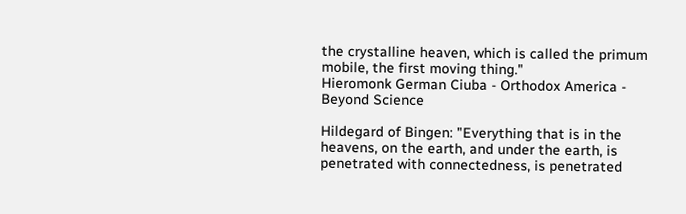the crystalline heaven, which is called the primum mobile, the first moving thing."
Hieromonk German Ciuba - Orthodox America - Beyond Science

Hildegard of Bingen: "Everything that is in the heavens, on the earth, and under the earth, is penetrated with connectedness, is penetrated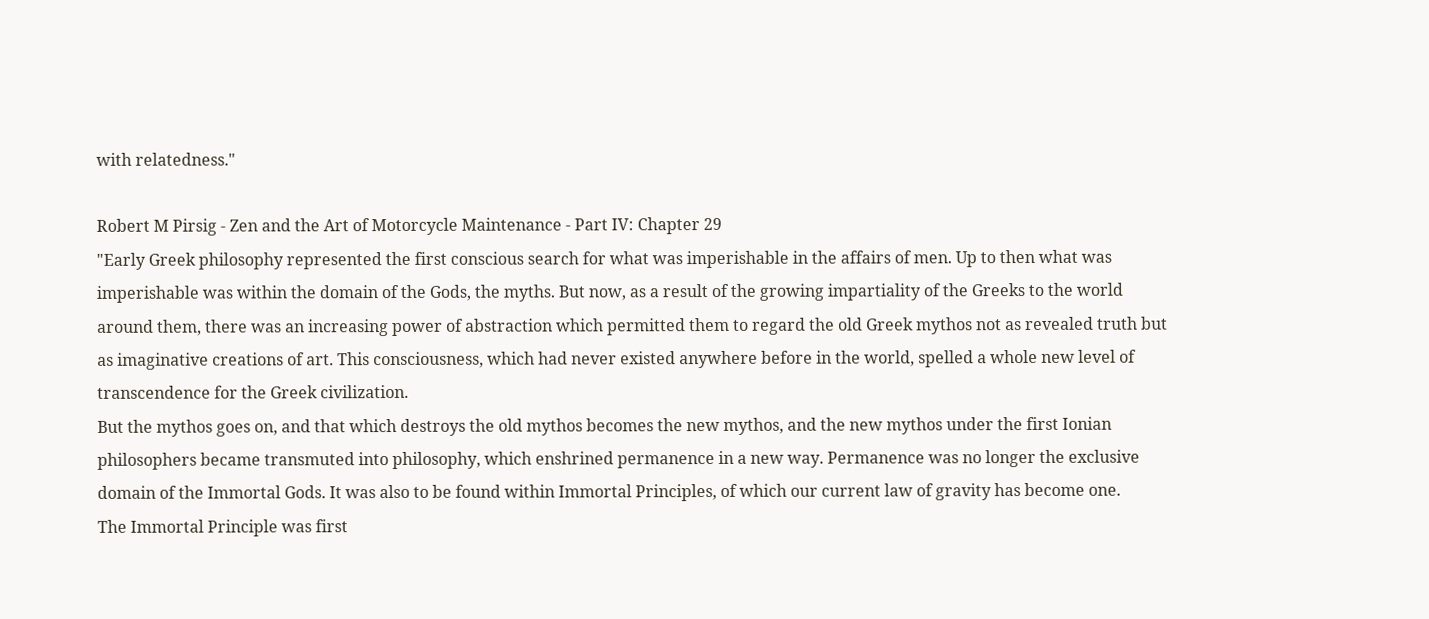with relatedness."

Robert M Pirsig - Zen and the Art of Motorcycle Maintenance - Part IV: Chapter 29
"Early Greek philosophy represented the first conscious search for what was imperishable in the affairs of men. Up to then what was imperishable was within the domain of the Gods, the myths. But now, as a result of the growing impartiality of the Greeks to the world around them, there was an increasing power of abstraction which permitted them to regard the old Greek mythos not as revealed truth but as imaginative creations of art. This consciousness, which had never existed anywhere before in the world, spelled a whole new level of transcendence for the Greek civilization.
But the mythos goes on, and that which destroys the old mythos becomes the new mythos, and the new mythos under the first Ionian philosophers became transmuted into philosophy, which enshrined permanence in a new way. Permanence was no longer the exclusive domain of the Immortal Gods. It was also to be found within Immortal Principles, of which our current law of gravity has become one.
The Immortal Principle was first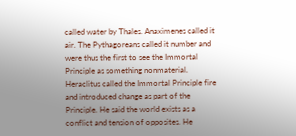called water by Thales. Anaximenes called it air. The Pythagoreans called it number and were thus the first to see the Immortal Principle as something nonmaterial. Heraclitus called the Immortal Principle fire and introduced change as part of the Principle. He said the world exists as a conflict and tension of opposites. He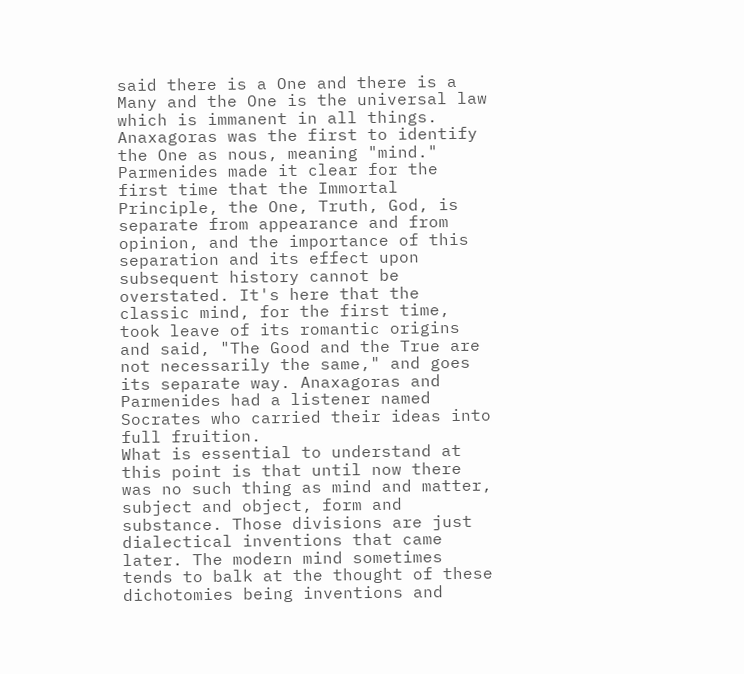said there is a One and there is a Many and the One is the universal law which is immanent in all things. Anaxagoras was the first to identify the One as nous, meaning "mind."
Parmenides made it clear for the first time that the Immortal Principle, the One, Truth, God, is separate from appearance and from opinion, and the importance of this separation and its effect upon subsequent history cannot be overstated. It's here that the classic mind, for the first time, took leave of its romantic origins and said, "The Good and the True are not necessarily the same," and goes its separate way. Anaxagoras and Parmenides had a listener named Socrates who carried their ideas into full fruition.
What is essential to understand at this point is that until now there was no such thing as mind and matter, subject and object, form and substance. Those divisions are just dialectical inventions that came later. The modern mind sometimes tends to balk at the thought of these dichotomies being inventions and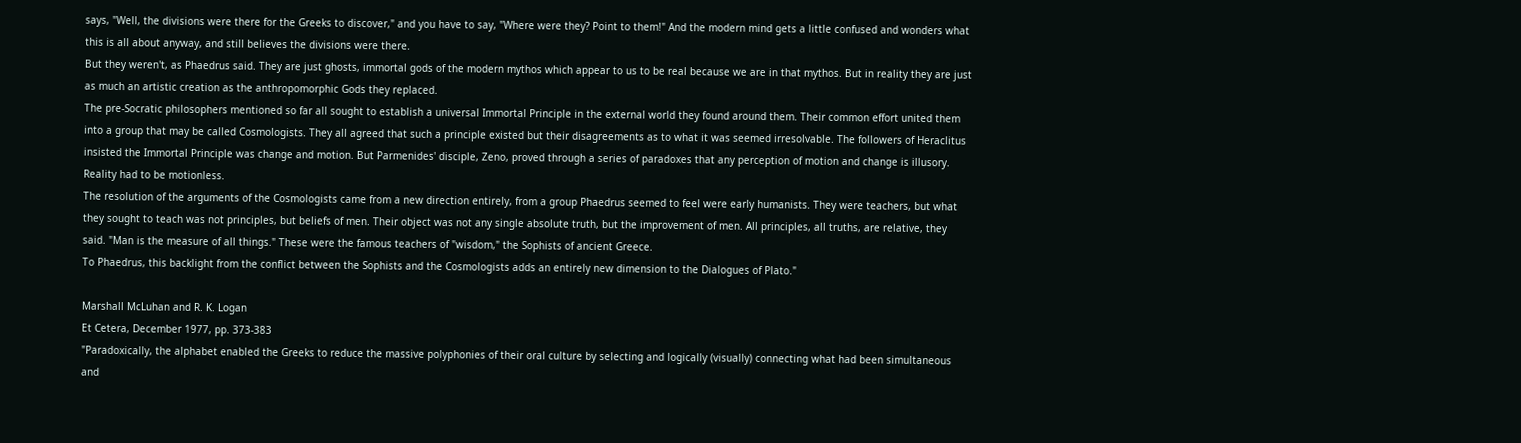says, "Well, the divisions were there for the Greeks to discover," and you have to say, "Where were they? Point to them!" And the modern mind gets a little confused and wonders what this is all about anyway, and still believes the divisions were there.
But they weren't, as Phaedrus said. They are just ghosts, immortal gods of the modern mythos which appear to us to be real because we are in that mythos. But in reality they are just as much an artistic creation as the anthropomorphic Gods they replaced.
The pre-Socratic philosophers mentioned so far all sought to establish a universal Immortal Principle in the external world they found around them. Their common effort united them into a group that may be called Cosmologists. They all agreed that such a principle existed but their disagreements as to what it was seemed irresolvable. The followers of Heraclitus insisted the Immortal Principle was change and motion. But Parmenides' disciple, Zeno, proved through a series of paradoxes that any perception of motion and change is illusory. Reality had to be motionless.
The resolution of the arguments of the Cosmologists came from a new direction entirely, from a group Phaedrus seemed to feel were early humanists. They were teachers, but what they sought to teach was not principles, but beliefs of men. Their object was not any single absolute truth, but the improvement of men. All principles, all truths, are relative, they said. "Man is the measure of all things." These were the famous teachers of "wisdom," the Sophists of ancient Greece.
To Phaedrus, this backlight from the conflict between the Sophists and the Cosmologists adds an entirely new dimension to the Dialogues of Plato."

Marshall McLuhan and R. K. Logan
Et Cetera, December 1977, pp. 373-383
"Paradoxically, the alphabet enabled the Greeks to reduce the massive polyphonies of their oral culture by selecting and logically (visually) connecting what had been simultaneous and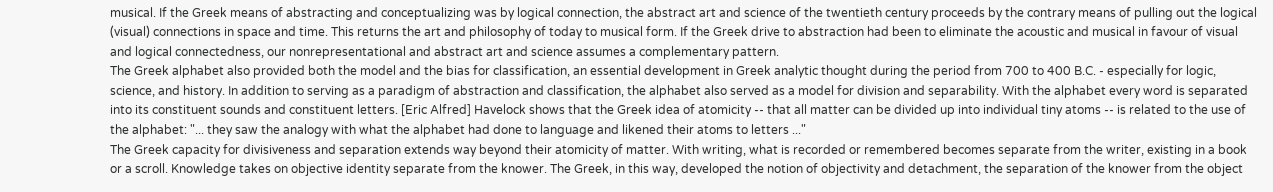musical. If the Greek means of abstracting and conceptualizing was by logical connection, the abstract art and science of the twentieth century proceeds by the contrary means of pulling out the logical (visual) connections in space and time. This returns the art and philosophy of today to musical form. If the Greek drive to abstraction had been to eliminate the acoustic and musical in favour of visual and logical connectedness, our nonrepresentational and abstract art and science assumes a complementary pattern.
The Greek alphabet also provided both the model and the bias for classification, an essential development in Greek analytic thought during the period from 700 to 400 B.C. - especially for logic, science, and history. In addition to serving as a paradigm of abstraction and classification, the alphabet also served as a model for division and separability. With the alphabet every word is separated into its constituent sounds and constituent letters. [Eric Alfred] Havelock shows that the Greek idea of atomicity -- that all matter can be divided up into individual tiny atoms -- is related to the use of the alphabet: "... they saw the analogy with what the alphabet had done to language and likened their atoms to letters ..."
The Greek capacity for divisiveness and separation extends way beyond their atomicity of matter. With writing, what is recorded or remembered becomes separate from the writer, existing in a book or a scroll. Knowledge takes on objective identity separate from the knower. The Greek, in this way, developed the notion of objectivity and detachment, the separation of the knower from the object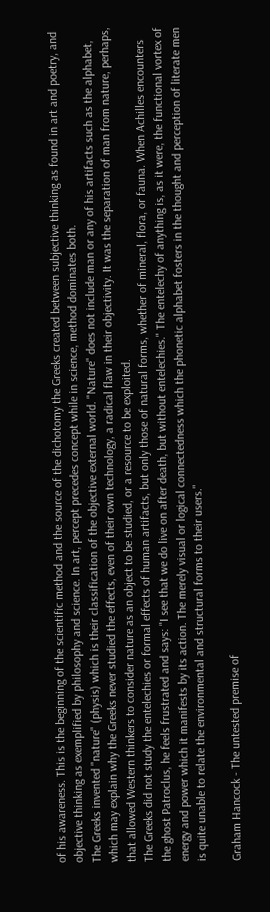of his awareness. This is the beginning of the scientific method and the source of the dichotomy the Greeks created between subjective thinking as found in art and poetry, and objective thinking as exemplified by philosophy and science. In art, percept precedes concept while in science, method dominates both.
The Greeks invented "nature" (physis) which is their classification of the objective external world. "Nature" does not include man or any of his artifacts such as the alphabet, which may explain why the Greeks never studied the effects, even of their own technology, a radical flaw in their objectivity. It was the separation of man from nature, perhaps, that allowed Western thinkers to consider nature as an object to be studied, or a resource to be exploited.
The Greeks did not study the entelechies or formal effects of human artifacts, but only those of natural forms, whether of mineral, flora, or fauna. When Achilles encounters the ghost Patroclus, he feels frustrated and says: "I see that we do live on after death, but without entelechies." The entelechy of anything is, as it were, the functional vortex of energy and power which it manifests by its action. The merely visual or logical connectedness which the phonetic alphabet fosters in the thought and perception of literate men is quite unable to relate the environmental and structural forms to their users."

Graham Hancock - The untested premise of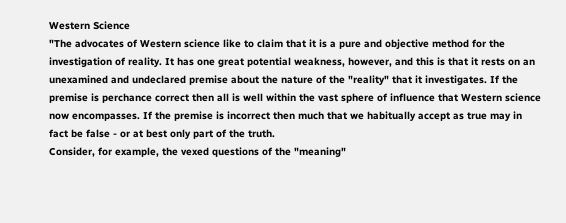Western Science
"The advocates of Western science like to claim that it is a pure and objective method for the investigation of reality. It has one great potential weakness, however, and this is that it rests on an unexamined and undeclared premise about the nature of the "reality" that it investigates. If the premise is perchance correct then all is well within the vast sphere of influence that Western science now encompasses. If the premise is incorrect then much that we habitually accept as true may in fact be false - or at best only part of the truth.
Consider, for example, the vexed questions of the "meaning"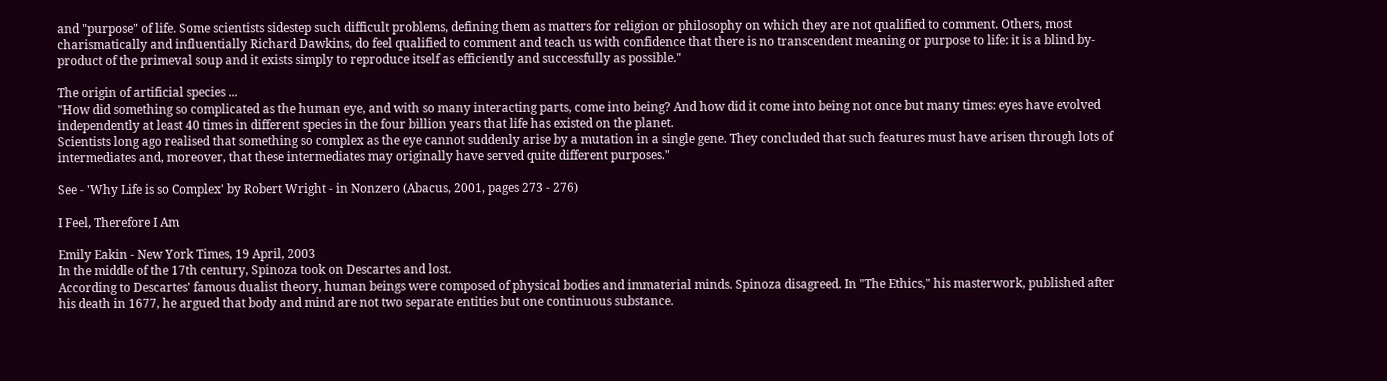and "purpose" of life. Some scientists sidestep such difficult problems, defining them as matters for religion or philosophy on which they are not qualified to comment. Others, most charismatically and influentially Richard Dawkins, do feel qualified to comment and teach us with confidence that there is no transcendent meaning or purpose to life: it is a blind by-product of the primeval soup and it exists simply to reproduce itself as efficiently and successfully as possible."

The origin of artificial species ...
"How did something so complicated as the human eye, and with so many interacting parts, come into being? And how did it come into being not once but many times: eyes have evolved independently at least 40 times in different species in the four billion years that life has existed on the planet.
Scientists long ago realised that something so complex as the eye cannot suddenly arise by a mutation in a single gene. They concluded that such features must have arisen through lots of intermediates and, moreover, that these intermediates may originally have served quite different purposes."

See - 'Why Life is so Complex' by Robert Wright - in Nonzero (Abacus, 2001, pages 273 - 276)

I Feel, Therefore I Am

Emily Eakin - New York Times, 19 April, 2003
In the middle of the 17th century, Spinoza took on Descartes and lost.
According to Descartes' famous dualist theory, human beings were composed of physical bodies and immaterial minds. Spinoza disagreed. In "The Ethics," his masterwork, published after his death in 1677, he argued that body and mind are not two separate entities but one continuous substance.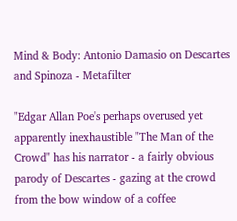Mind & Body: Antonio Damasio on Descartes and Spinoza - Metafilter

"Edgar Allan Poe's perhaps overused yet apparently inexhaustible "The Man of the Crowd" has his narrator - a fairly obvious parody of Descartes - gazing at the crowd from the bow window of a coffee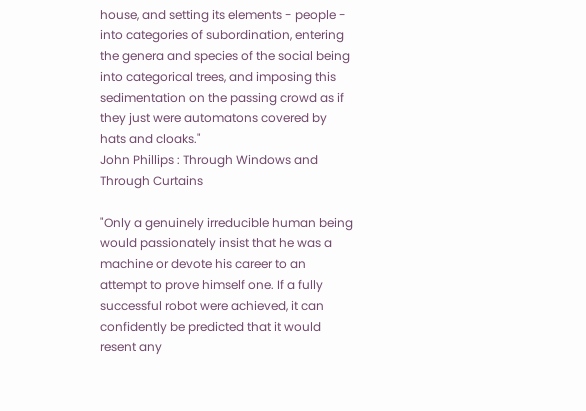house, and setting its elements - people - into categories of subordination, entering the genera and species of the social being into categorical trees, and imposing this sedimentation on the passing crowd as if they just were automatons covered by hats and cloaks."
John Phillips : Through Windows and Through Curtains

"Only a genuinely irreducible human being would passionately insist that he was a machine or devote his career to an attempt to prove himself one. If a fully successful robot were achieved, it can confidently be predicted that it would resent any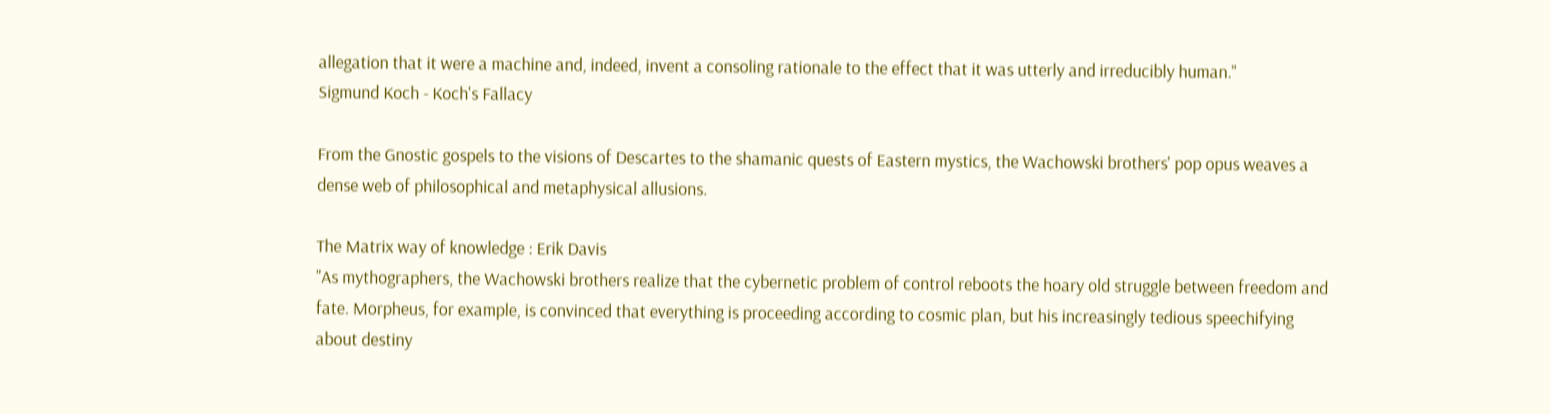allegation that it were a machine and, indeed, invent a consoling rationale to the effect that it was utterly and irreducibly human."
Sigmund Koch - Koch's Fallacy

From the Gnostic gospels to the visions of Descartes to the shamanic quests of Eastern mystics, the Wachowski brothers' pop opus weaves a dense web of philosophical and metaphysical allusions.

The Matrix way of knowledge : Erik Davis
"As mythographers, the Wachowski brothers realize that the cybernetic problem of control reboots the hoary old struggle between freedom and fate. Morpheus, for example, is convinced that everything is proceeding according to cosmic plan, but his increasingly tedious speechifying about destiny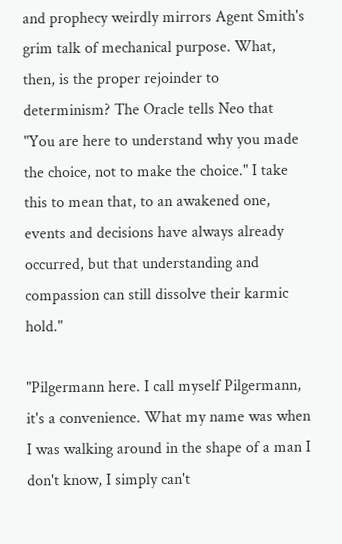and prophecy weirdly mirrors Agent Smith's grim talk of mechanical purpose. What, then, is the proper rejoinder to determinism? The Oracle tells Neo that "You are here to understand why you made the choice, not to make the choice." I take this to mean that, to an awakened one, events and decisions have always already occurred, but that understanding and compassion can still dissolve their karmic hold."

"Pilgermann here. I call myself Pilgermann, it's a convenience. What my name was when I was walking around in the shape of a man I don't know, I simply can't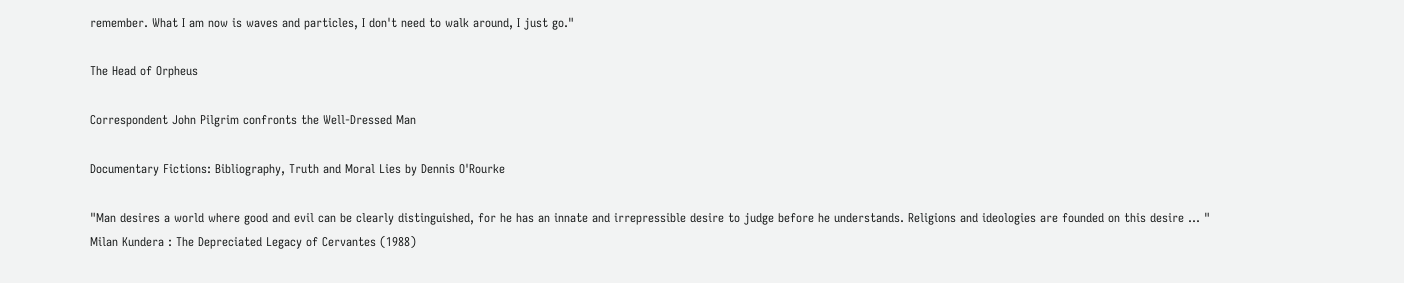remember. What I am now is waves and particles, I don't need to walk around, I just go."

The Head of Orpheus

Correspondent John Pilgrim confronts the Well-Dressed Man

Documentary Fictions: Bibliography, Truth and Moral Lies by Dennis O'Rourke

"Man desires a world where good and evil can be clearly distinguished, for he has an innate and irrepressible desire to judge before he understands. Religions and ideologies are founded on this desire ... "
Milan Kundera : The Depreciated Legacy of Cervantes (1988)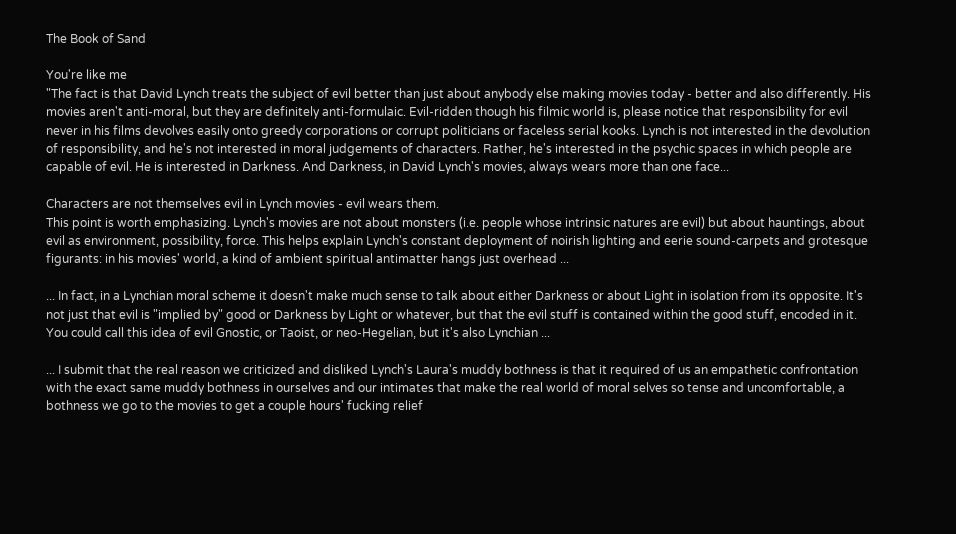The Book of Sand

You're like me
"The fact is that David Lynch treats the subject of evil better than just about anybody else making movies today - better and also differently. His movies aren't anti-moral, but they are definitely anti-formulaic. Evil-ridden though his filmic world is, please notice that responsibility for evil never in his films devolves easily onto greedy corporations or corrupt politicians or faceless serial kooks. Lynch is not interested in the devolution of responsibility, and he's not interested in moral judgements of characters. Rather, he's interested in the psychic spaces in which people are capable of evil. He is interested in Darkness. And Darkness, in David Lynch's movies, always wears more than one face...

Characters are not themselves evil in Lynch movies - evil wears them.
This point is worth emphasizing. Lynch's movies are not about monsters (i.e. people whose intrinsic natures are evil) but about hauntings, about evil as environment, possibility, force. This helps explain Lynch's constant deployment of noirish lighting and eerie sound-carpets and grotesque figurants: in his movies' world, a kind of ambient spiritual antimatter hangs just overhead ...

... In fact, in a Lynchian moral scheme it doesn't make much sense to talk about either Darkness or about Light in isolation from its opposite. It's not just that evil is "implied by" good or Darkness by Light or whatever, but that the evil stuff is contained within the good stuff, encoded in it.
You could call this idea of evil Gnostic, or Taoist, or neo-Hegelian, but it's also Lynchian ...

... I submit that the real reason we criticized and disliked Lynch's Laura's muddy bothness is that it required of us an empathetic confrontation with the exact same muddy bothness in ourselves and our intimates that make the real world of moral selves so tense and uncomfortable, a bothness we go to the movies to get a couple hours' fucking relief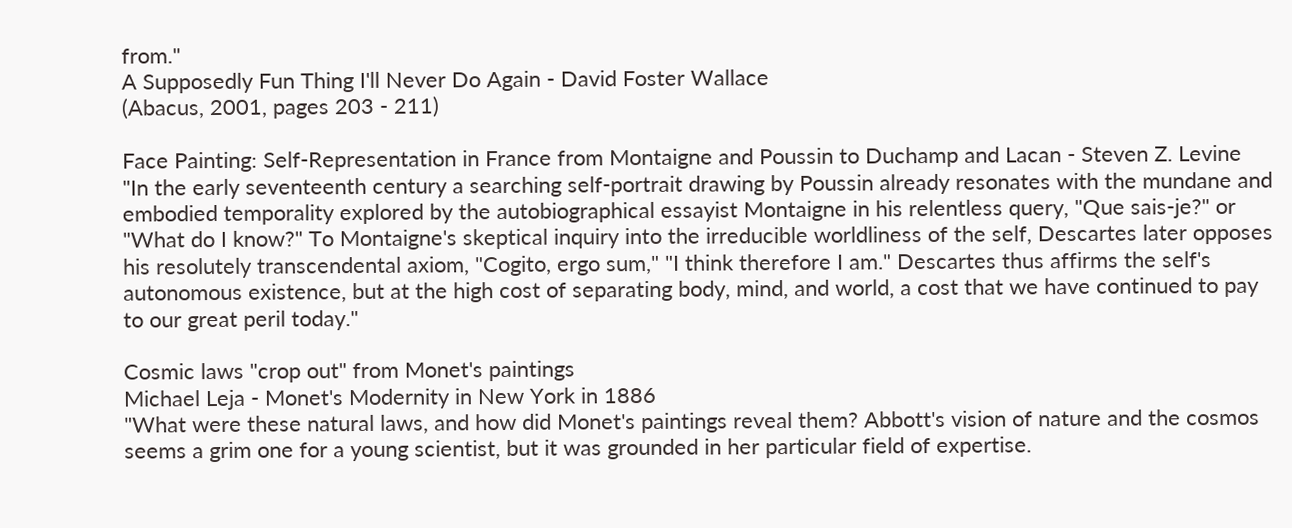from."
A Supposedly Fun Thing I'll Never Do Again - David Foster Wallace
(Abacus, 2001, pages 203 - 211)

Face Painting: Self-Representation in France from Montaigne and Poussin to Duchamp and Lacan - Steven Z. Levine
"In the early seventeenth century a searching self-portrait drawing by Poussin already resonates with the mundane and embodied temporality explored by the autobiographical essayist Montaigne in his relentless query, "Que sais-je?" or "What do I know?" To Montaigne's skeptical inquiry into the irreducible worldliness of the self, Descartes later opposes his resolutely transcendental axiom, "Cogito, ergo sum," "I think therefore I am." Descartes thus affirms the self's autonomous existence, but at the high cost of separating body, mind, and world, a cost that we have continued to pay to our great peril today."

Cosmic laws "crop out" from Monet's paintings
Michael Leja - Monet's Modernity in New York in 1886
"What were these natural laws, and how did Monet's paintings reveal them? Abbott's vision of nature and the cosmos seems a grim one for a young scientist, but it was grounded in her particular field of expertise.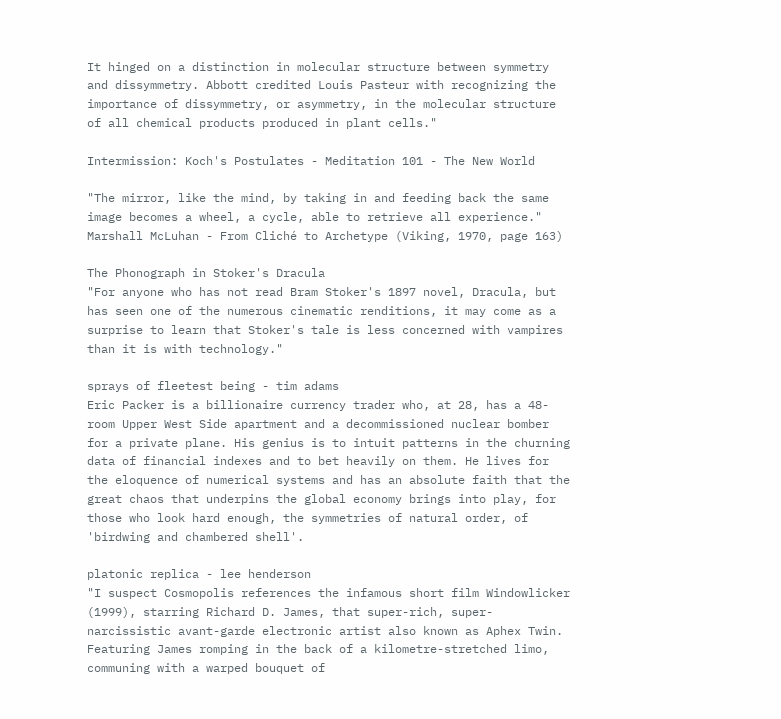It hinged on a distinction in molecular structure between symmetry and dissymmetry. Abbott credited Louis Pasteur with recognizing the importance of dissymmetry, or asymmetry, in the molecular structure of all chemical products produced in plant cells."

Intermission: Koch's Postulates - Meditation 101 - The New World

"The mirror, like the mind, by taking in and feeding back the same image becomes a wheel, a cycle, able to retrieve all experience."
Marshall McLuhan - From Cliché to Archetype (Viking, 1970, page 163)

The Phonograph in Stoker's Dracula
"For anyone who has not read Bram Stoker's 1897 novel, Dracula, but has seen one of the numerous cinematic renditions, it may come as a surprise to learn that Stoker's tale is less concerned with vampires than it is with technology."

sprays of fleetest being - tim adams
Eric Packer is a billionaire currency trader who, at 28, has a 48-room Upper West Side apartment and a decommissioned nuclear bomber for a private plane. His genius is to intuit patterns in the churning data of financial indexes and to bet heavily on them. He lives for the eloquence of numerical systems and has an absolute faith that the great chaos that underpins the global economy brings into play, for those who look hard enough, the symmetries of natural order, of 'birdwing and chambered shell'.

platonic replica - lee henderson
"I suspect Cosmopolis references the infamous short film Windowlicker (1999), starring Richard D. James, that super-rich, super-narcissistic avant-garde electronic artist also known as Aphex Twin. Featuring James romping in the back of a kilometre-stretched limo, communing with a warped bouquet of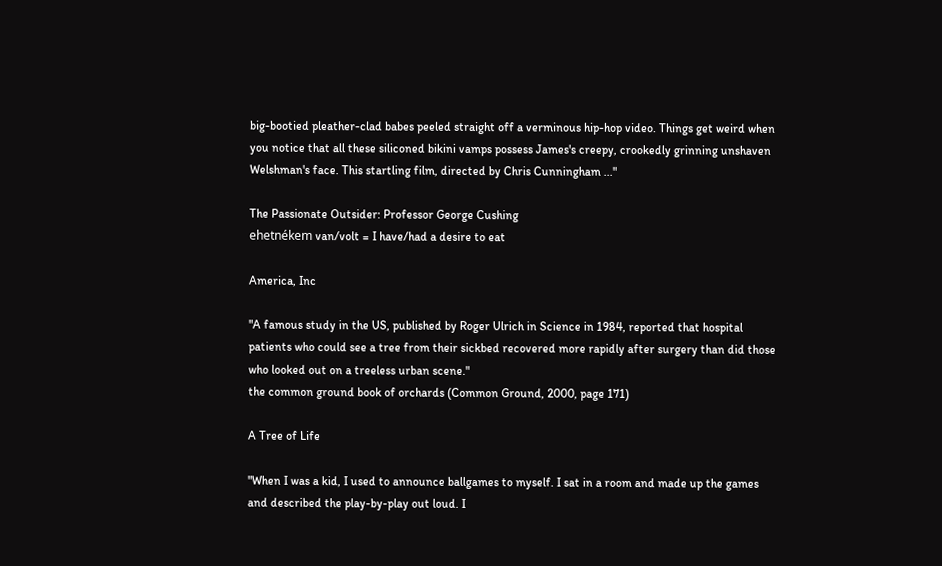big-bootied pleather-clad babes peeled straight off a verminous hip-hop video. Things get weird when you notice that all these siliconed bikini vamps possess James's creepy, crookedly grinning unshaven Welshman's face. This startling film, directed by Chris Cunningham ..."

The Passionate Outsider: Professor George Cushing
ehetnékem van/volt = I have/had a desire to eat

America, Inc

"A famous study in the US, published by Roger Ulrich in Science in 1984, reported that hospital patients who could see a tree from their sickbed recovered more rapidly after surgery than did those who looked out on a treeless urban scene."
the common ground book of orchards (Common Ground, 2000, page 171)

A Tree of Life

"When I was a kid, I used to announce ballgames to myself. I sat in a room and made up the games and described the play-by-play out loud. I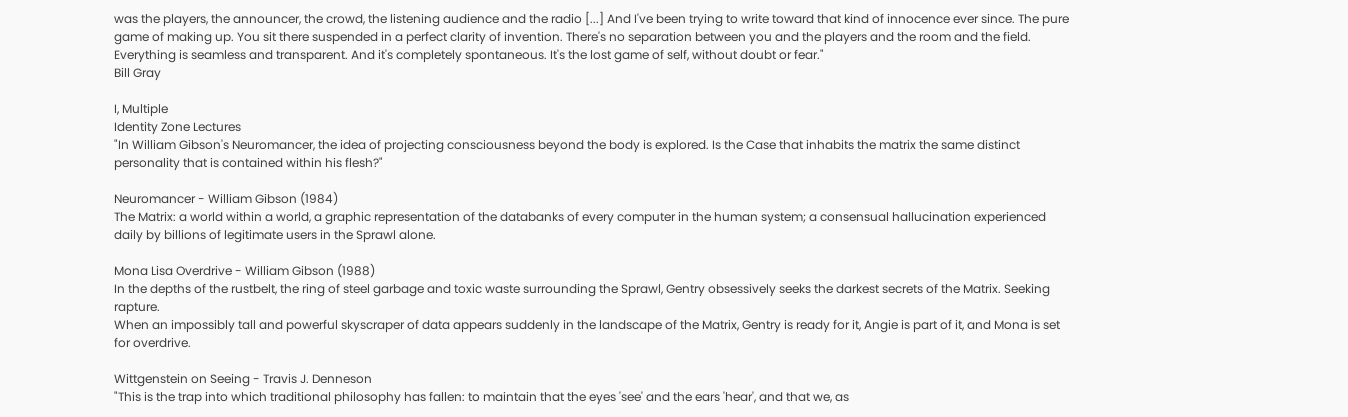was the players, the announcer, the crowd, the listening audience and the radio [...] And I've been trying to write toward that kind of innocence ever since. The pure game of making up. You sit there suspended in a perfect clarity of invention. There's no separation between you and the players and the room and the field. Everything is seamless and transparent. And it's completely spontaneous. It's the lost game of self, without doubt or fear."
Bill Gray

I, Multiple
Identity Zone Lectures
"In William Gibson's Neuromancer, the idea of projecting consciousness beyond the body is explored. Is the Case that inhabits the matrix the same distinct personality that is contained within his flesh?"

Neuromancer - William Gibson (1984)
The Matrix: a world within a world, a graphic representation of the databanks of every computer in the human system; a consensual hallucination experienced daily by billions of legitimate users in the Sprawl alone.

Mona Lisa Overdrive - William Gibson (1988)
In the depths of the rustbelt, the ring of steel garbage and toxic waste surrounding the Sprawl, Gentry obsessively seeks the darkest secrets of the Matrix. Seeking rapture.
When an impossibly tall and powerful skyscraper of data appears suddenly in the landscape of the Matrix, Gentry is ready for it, Angie is part of it, and Mona is set for overdrive.

Wittgenstein on Seeing - Travis J. Denneson
"This is the trap into which traditional philosophy has fallen: to maintain that the eyes 'see' and the ears 'hear', and that we, as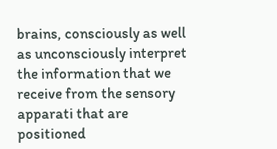brains, consciously as well as unconsciously interpret the information that we receive from the sensory apparati that are positioned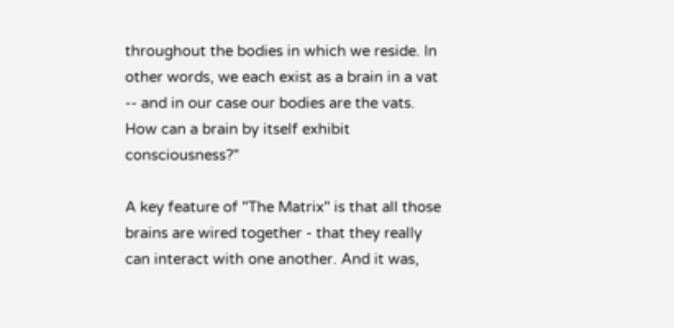throughout the bodies in which we reside. In other words, we each exist as a brain in a vat -- and in our case our bodies are the vats. How can a brain by itself exhibit consciousness?"

A key feature of "The Matrix" is that all those brains are wired together - that they really can interact with one another. And it was,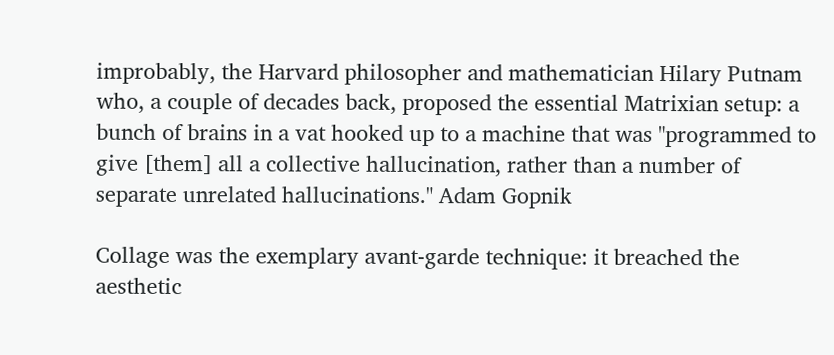improbably, the Harvard philosopher and mathematician Hilary Putnam who, a couple of decades back, proposed the essential Matrixian setup: a bunch of brains in a vat hooked up to a machine that was "programmed to give [them] all a collective hallucination, rather than a number of separate unrelated hallucinations." Adam Gopnik

Collage was the exemplary avant-garde technique: it breached the aesthetic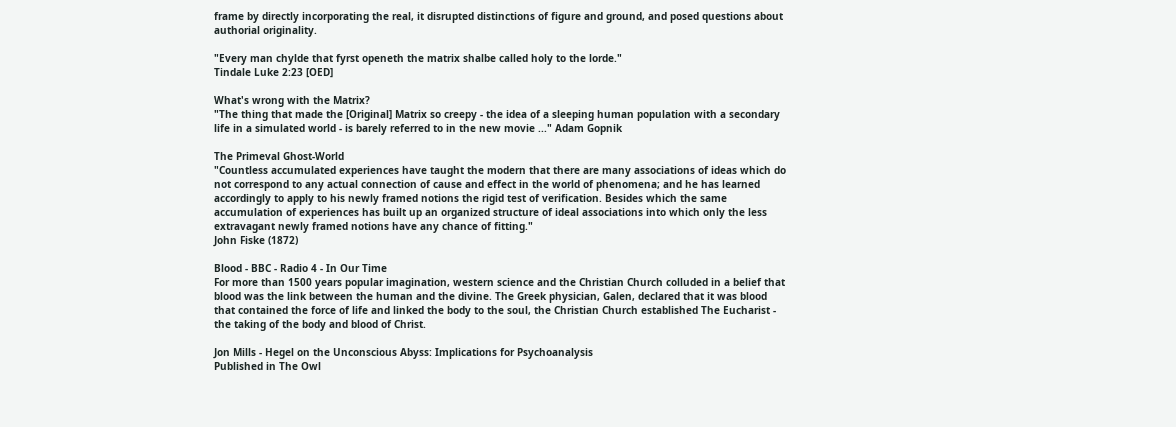frame by directly incorporating the real, it disrupted distinctions of figure and ground, and posed questions about authorial originality.

"Every man chylde that fyrst openeth the matrix shalbe called holy to the lorde."
Tindale Luke 2:23 [OED]

What's wrong with the Matrix?
"The thing that made the [Original] Matrix so creepy - the idea of a sleeping human population with a secondary life in a simulated world - is barely referred to in the new movie ..." Adam Gopnik

The Primeval Ghost-World
"Countless accumulated experiences have taught the modern that there are many associations of ideas which do not correspond to any actual connection of cause and effect in the world of phenomena; and he has learned accordingly to apply to his newly framed notions the rigid test of verification. Besides which the same accumulation of experiences has built up an organized structure of ideal associations into which only the less extravagant newly framed notions have any chance of fitting."
John Fiske (1872)

Blood - BBC - Radio 4 - In Our Time
For more than 1500 years popular imagination, western science and the Christian Church colluded in a belief that blood was the link between the human and the divine. The Greek physician, Galen, declared that it was blood that contained the force of life and linked the body to the soul, the Christian Church established The Eucharist - the taking of the body and blood of Christ.

Jon Mills - Hegel on the Unconscious Abyss: Implications for Psychoanalysis
Published in The Owl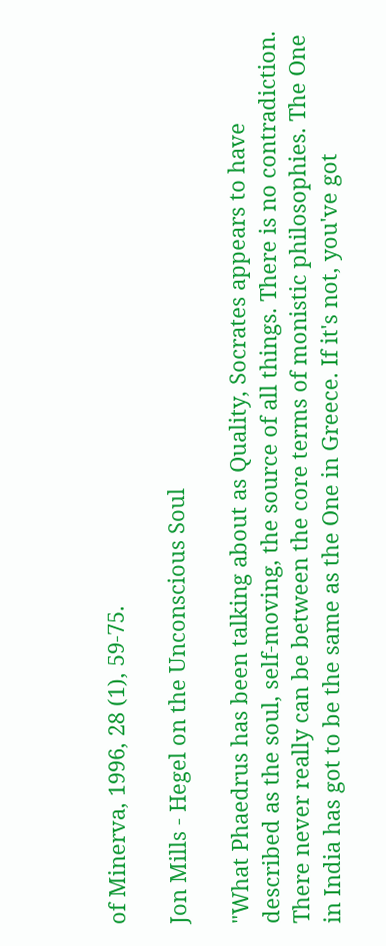of Minerva, 1996, 28 (1), 59-75.

Jon Mills - Hegel on the Unconscious Soul

"What Phaedrus has been talking about as Quality, Socrates appears to have described as the soul, self-moving, the source of all things. There is no contradiction. There never really can be between the core terms of monistic philosophies. The One in India has got to be the same as the One in Greece. If it's not, you've got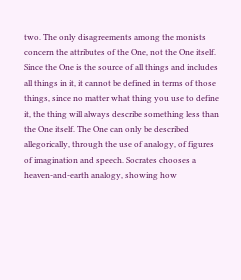two. The only disagreements among the monists concern the attributes of the One, not the One itself. Since the One is the source of all things and includes all things in it, it cannot be defined in terms of those things, since no matter what thing you use to define it, the thing will always describe something less than the One itself. The One can only be described allegorically, through the use of analogy, of figures of imagination and speech. Socrates chooses a heaven-and-earth analogy, showing how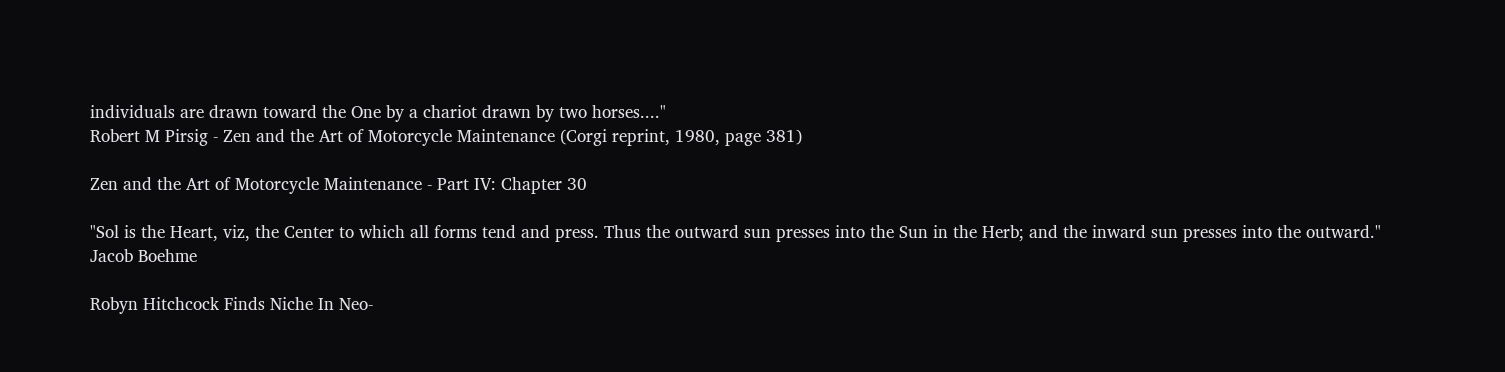individuals are drawn toward the One by a chariot drawn by two horses...."
Robert M Pirsig - Zen and the Art of Motorcycle Maintenance (Corgi reprint, 1980, page 381)

Zen and the Art of Motorcycle Maintenance - Part IV: Chapter 30

"Sol is the Heart, viz, the Center to which all forms tend and press. Thus the outward sun presses into the Sun in the Herb; and the inward sun presses into the outward."
Jacob Boehme

Robyn Hitchcock Finds Niche In Neo-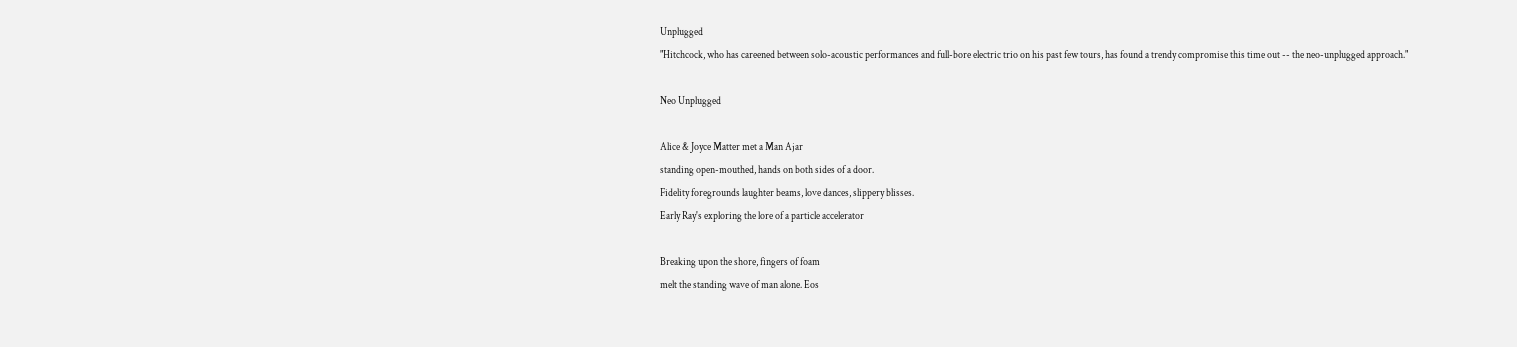Unplugged
"Hitchcock, who has careened between solo-acoustic performances and full-bore electric trio on his past few tours, has found a trendy compromise this time out -- the neo-unplugged approach."

Neo Unplugged

Alice & Joyce Matter met a Man Ajar
standing open-mouthed, hands on both sides of a door.
Fidelity foregrounds laughter beams, love dances, slippery blisses.
Early Ray's exploring the lore of a particle accelerator

Breaking upon the shore, fingers of foam
melt the standing wave of man alone. Eos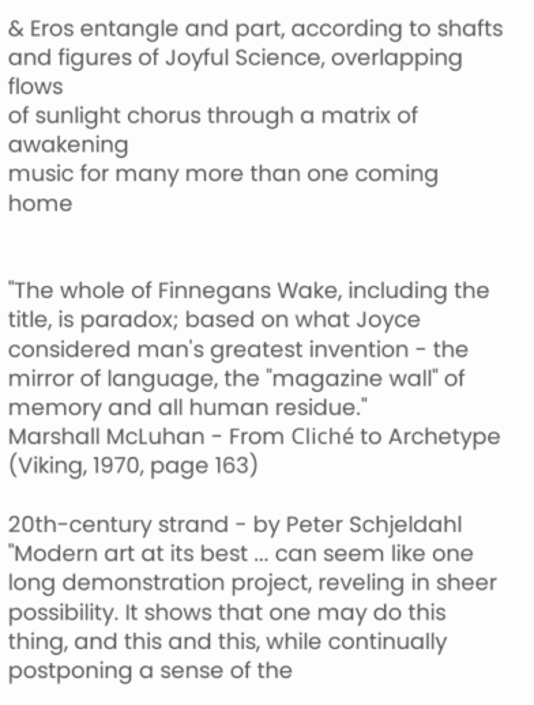& Eros entangle and part, according to shafts
and figures of Joyful Science, overlapping flows
of sunlight chorus through a matrix of awakening
music for many more than one coming home


"The whole of Finnegans Wake, including the title, is paradox; based on what Joyce considered man's greatest invention - the mirror of language, the "magazine wall" of memory and all human residue."
Marshall McLuhan - From Cliché to Archetype (Viking, 1970, page 163)

20th-century strand - by Peter Schjeldahl
"Modern art at its best ... can seem like one long demonstration project, reveling in sheer possibility. It shows that one may do this thing, and this and this, while continually postponing a sense of the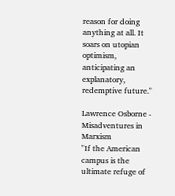reason for doing anything at all. It soars on utopian optimism, anticipating an explanatory, redemptive future."

Lawrence Osborne - Misadventures in Marxism
"If the American campus is the ultimate refuge of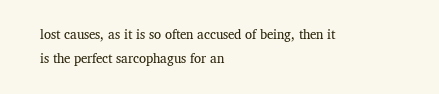lost causes, as it is so often accused of being, then it is the perfect sarcophagus for an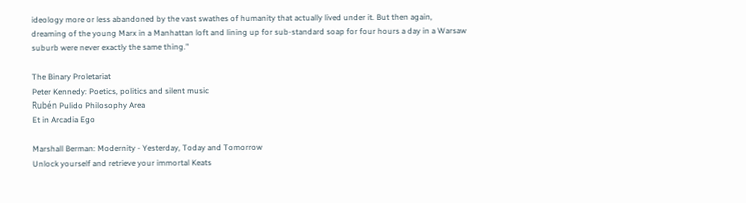ideology more or less abandoned by the vast swathes of humanity that actually lived under it. But then again, dreaming of the young Marx in a Manhattan loft and lining up for sub-standard soap for four hours a day in a Warsaw suburb were never exactly the same thing."

The Binary Proletariat
Peter Kennedy: Poetics, politics and silent music
Rubén Pulido Philosophy Area
Et in Arcadia Ego

Marshall Berman: Modernity - Yesterday, Today and Tomorrow
Unlock yourself and retrieve your immortal Keats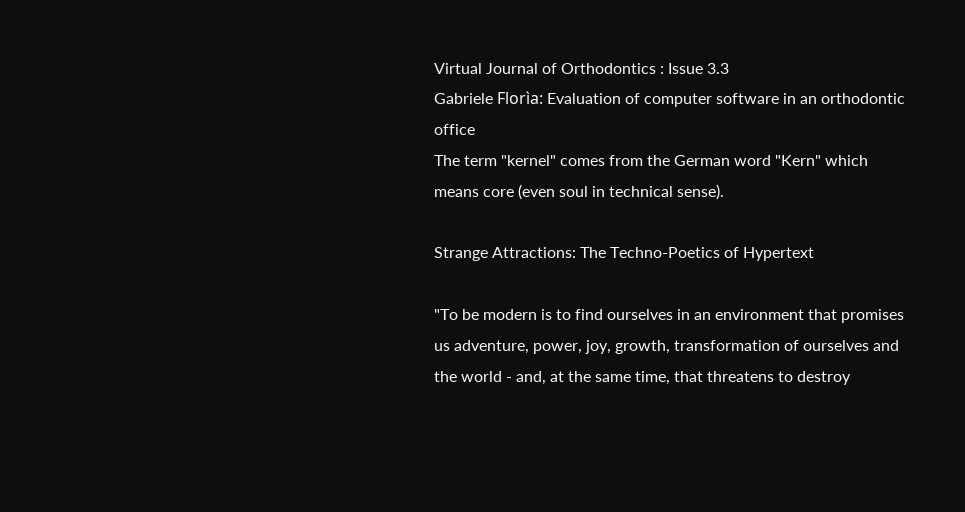Virtual Journal of Orthodontics : Issue 3.3
Gabriele Florìa: Evaluation of computer software in an orthodontic office
The term "kernel" comes from the German word "Kern" which means core (even soul in technical sense).

Strange Attractions: The Techno-Poetics of Hypertext

"To be modern is to find ourselves in an environment that promises us adventure, power, joy, growth, transformation of ourselves and the world - and, at the same time, that threatens to destroy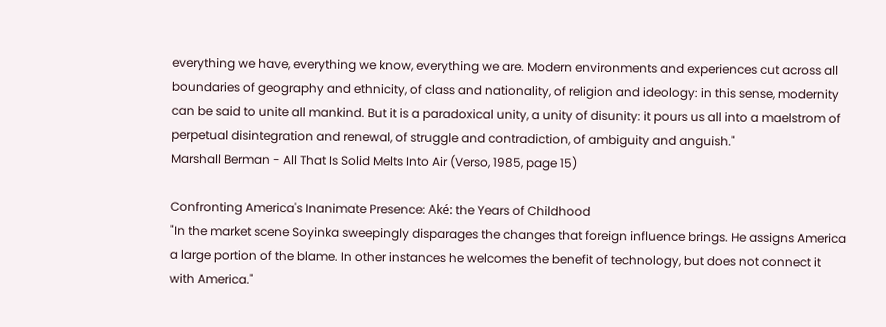everything we have, everything we know, everything we are. Modern environments and experiences cut across all boundaries of geography and ethnicity, of class and nationality, of religion and ideology: in this sense, modernity can be said to unite all mankind. But it is a paradoxical unity, a unity of disunity: it pours us all into a maelstrom of perpetual disintegration and renewal, of struggle and contradiction, of ambiguity and anguish."
Marshall Berman - All That Is Solid Melts Into Air (Verso, 1985, page 15)

Confronting America's Inanimate Presence: Aké: the Years of Childhood
"In the market scene Soyinka sweepingly disparages the changes that foreign influence brings. He assigns America a large portion of the blame. In other instances he welcomes the benefit of technology, but does not connect it with America."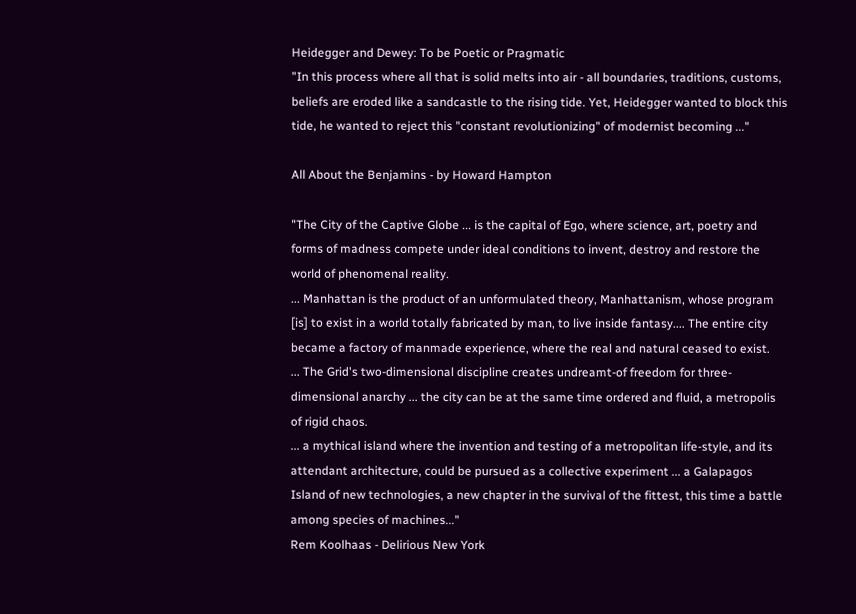Heidegger and Dewey: To be Poetic or Pragmatic
"In this process where all that is solid melts into air - all boundaries, traditions, customs, beliefs are eroded like a sandcastle to the rising tide. Yet, Heidegger wanted to block this tide, he wanted to reject this "constant revolutionizing" of modernist becoming ..."

All About the Benjamins - by Howard Hampton

"The City of the Captive Globe ... is the capital of Ego, where science, art, poetry and forms of madness compete under ideal conditions to invent, destroy and restore the world of phenomenal reality.
... Manhattan is the product of an unformulated theory, Manhattanism, whose program [is] to exist in a world totally fabricated by man, to live inside fantasy.... The entire city became a factory of manmade experience, where the real and natural ceased to exist.
... The Grid's two-dimensional discipline creates undreamt-of freedom for three-dimensional anarchy ... the city can be at the same time ordered and fluid, a metropolis of rigid chaos.
... a mythical island where the invention and testing of a metropolitan life-style, and its attendant architecture, could be pursued as a collective experiment ... a Galapagos Island of new technologies, a new chapter in the survival of the fittest, this time a battle among species of machines..."
Rem Koolhaas - Delirious New York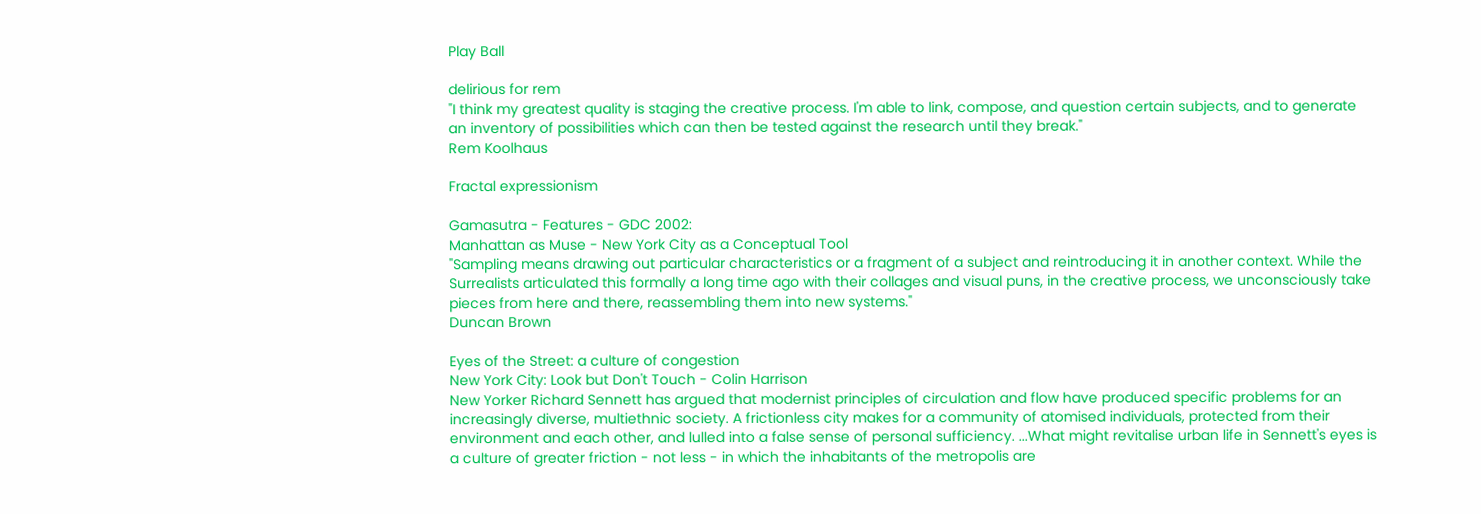Play Ball

delirious for rem
"I think my greatest quality is staging the creative process. I'm able to link, compose, and question certain subjects, and to generate an inventory of possibilities which can then be tested against the research until they break."
Rem Koolhaus

Fractal expressionism

Gamasutra - Features - GDC 2002:
Manhattan as Muse - New York City as a Conceptual Tool
"Sampling means drawing out particular characteristics or a fragment of a subject and reintroducing it in another context. While the Surrealists articulated this formally a long time ago with their collages and visual puns, in the creative process, we unconsciously take pieces from here and there, reassembling them into new systems."
Duncan Brown

Eyes of the Street: a culture of congestion
New York City: Look but Don't Touch - Colin Harrison
New Yorker Richard Sennett has argued that modernist principles of circulation and flow have produced specific problems for an increasingly diverse, multiethnic society. A frictionless city makes for a community of atomised individuals, protected from their environment and each other, and lulled into a false sense of personal sufficiency. ...What might revitalise urban life in Sennett's eyes is a culture of greater friction - not less - in which the inhabitants of the metropolis are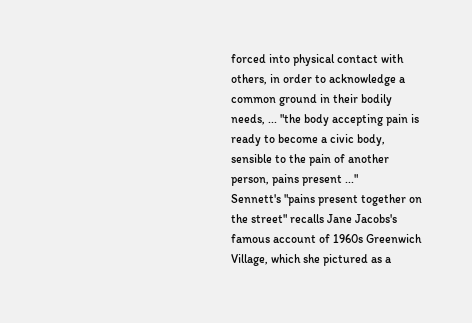forced into physical contact with others, in order to acknowledge a common ground in their bodily needs, ... "the body accepting pain is ready to become a civic body, sensible to the pain of another person, pains present ..."
Sennett's "pains present together on the street" recalls Jane Jacobs's famous account of 1960s Greenwich Village, which she pictured as a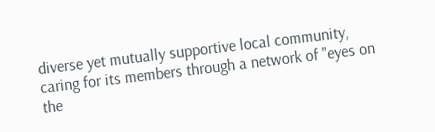diverse yet mutually supportive local community, caring for its members through a network of "eyes on the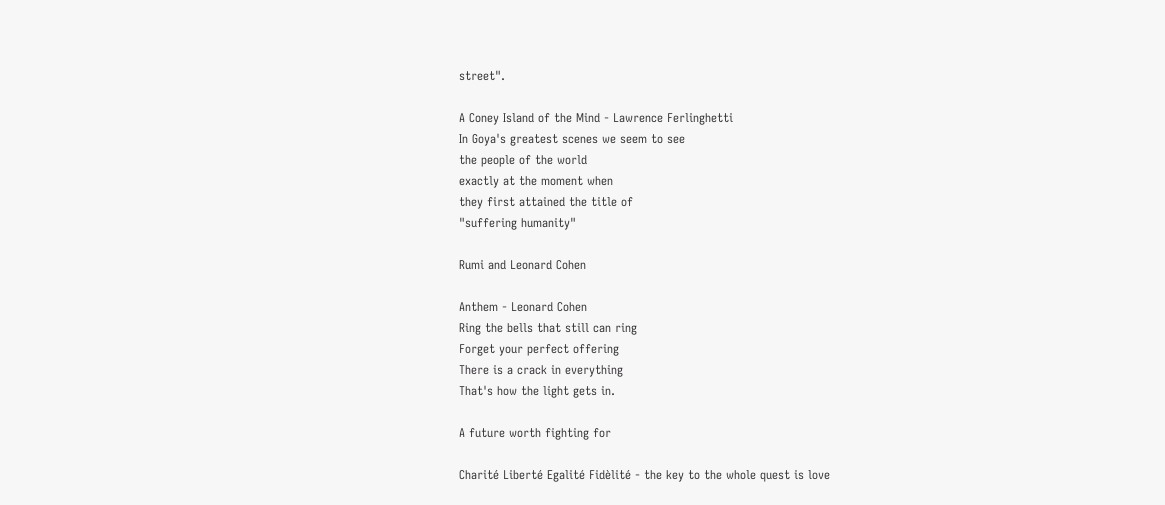street".

A Coney Island of the Mind - Lawrence Ferlinghetti
In Goya's greatest scenes we seem to see
the people of the world
exactly at the moment when
they first attained the title of
"suffering humanity"

Rumi and Leonard Cohen

Anthem - Leonard Cohen
Ring the bells that still can ring
Forget your perfect offering
There is a crack in everything
That's how the light gets in.

A future worth fighting for

Charité Liberté Egalité Fidèlité - the key to the whole quest is love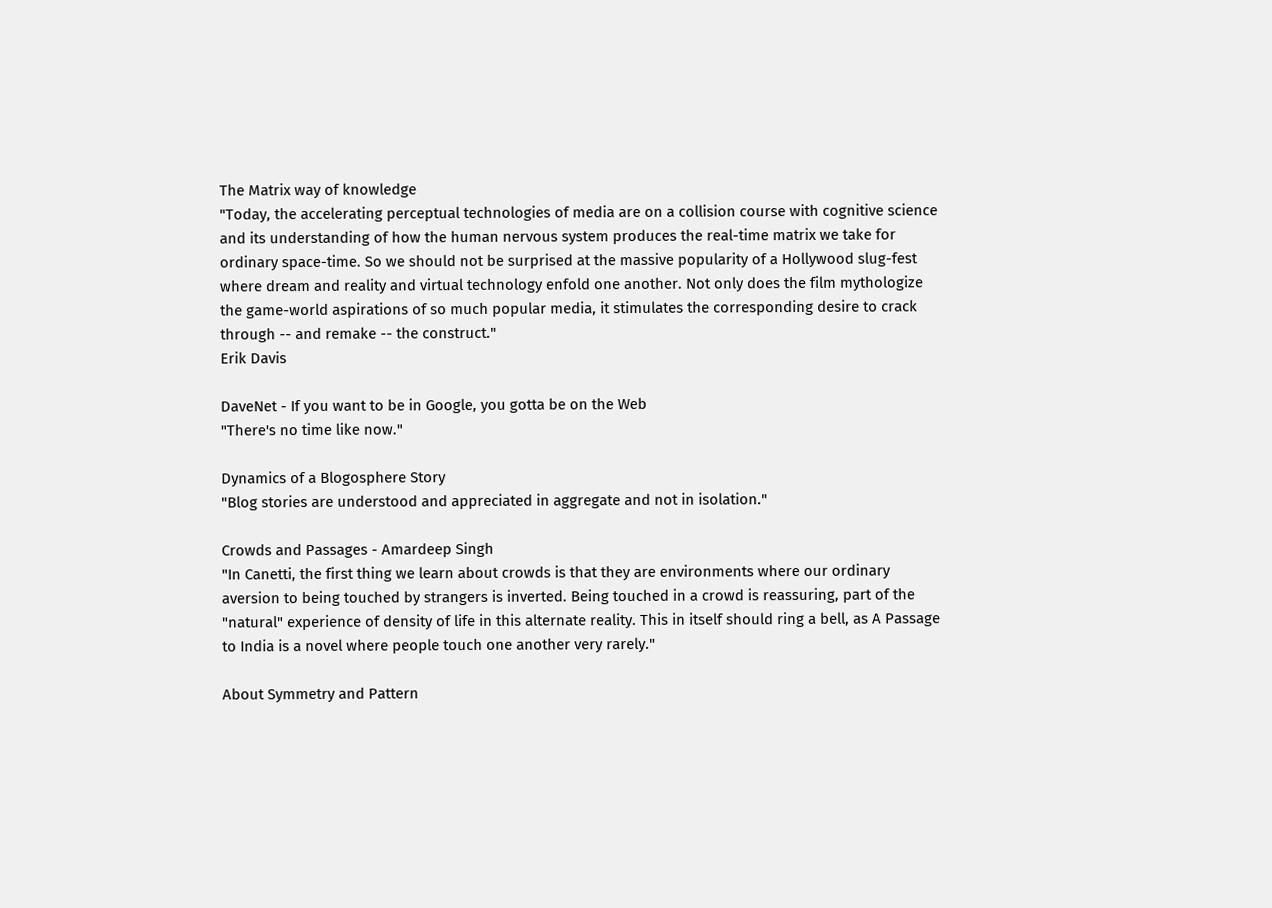The Matrix way of knowledge
"Today, the accelerating perceptual technologies of media are on a collision course with cognitive science and its understanding of how the human nervous system produces the real-time matrix we take for ordinary space-time. So we should not be surprised at the massive popularity of a Hollywood slug-fest where dream and reality and virtual technology enfold one another. Not only does the film mythologize the game-world aspirations of so much popular media, it stimulates the corresponding desire to crack through -- and remake -- the construct."
Erik Davis

DaveNet - If you want to be in Google, you gotta be on the Web
"There's no time like now."

Dynamics of a Blogosphere Story
"Blog stories are understood and appreciated in aggregate and not in isolation."

Crowds and Passages - Amardeep Singh
"In Canetti, the first thing we learn about crowds is that they are environments where our ordinary aversion to being touched by strangers is inverted. Being touched in a crowd is reassuring, part of the "natural" experience of density of life in this alternate reality. This in itself should ring a bell, as A Passage to India is a novel where people touch one another very rarely."

About Symmetry and Pattern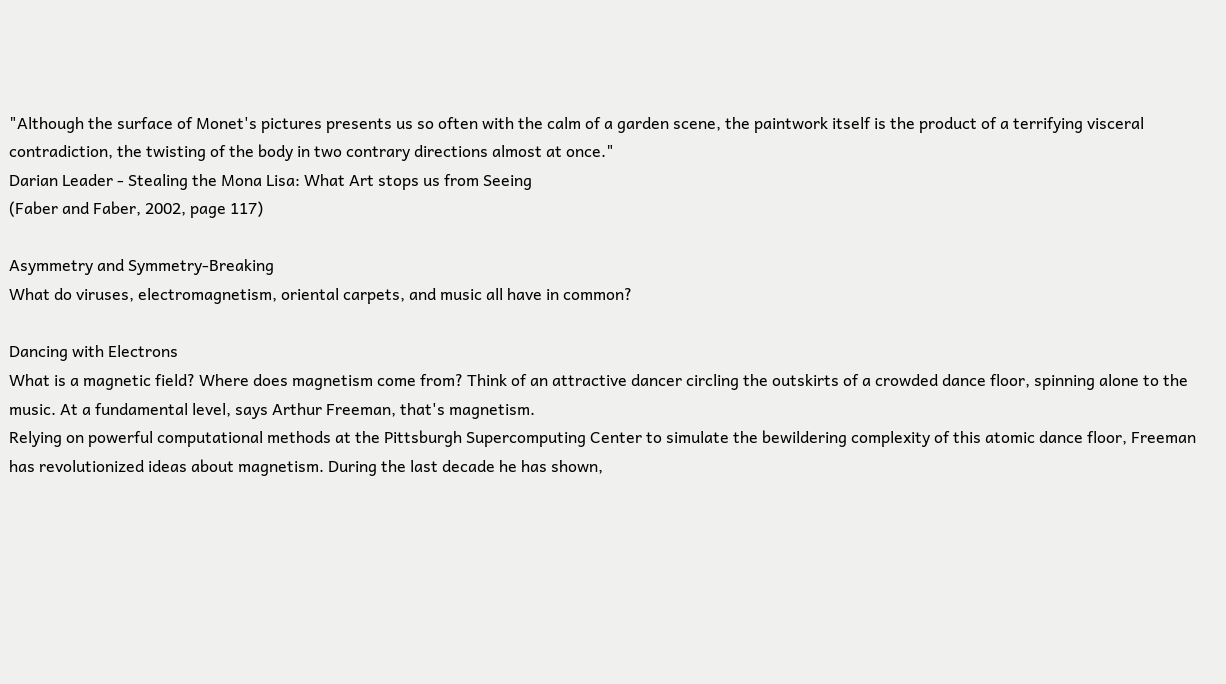"Although the surface of Monet's pictures presents us so often with the calm of a garden scene, the paintwork itself is the product of a terrifying visceral contradiction, the twisting of the body in two contrary directions almost at once."
Darian Leader - Stealing the Mona Lisa: What Art stops us from Seeing
(Faber and Faber, 2002, page 117)

Asymmetry and Symmetry-Breaking
What do viruses, electromagnetism, oriental carpets, and music all have in common?

Dancing with Electrons
What is a magnetic field? Where does magnetism come from? Think of an attractive dancer circling the outskirts of a crowded dance floor, spinning alone to the music. At a fundamental level, says Arthur Freeman, that's magnetism.
Relying on powerful computational methods at the Pittsburgh Supercomputing Center to simulate the bewildering complexity of this atomic dance floor, Freeman has revolutionized ideas about magnetism. During the last decade he has shown,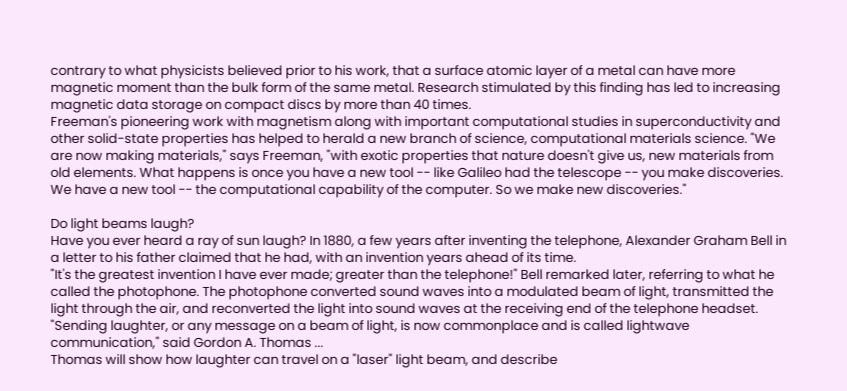contrary to what physicists believed prior to his work, that a surface atomic layer of a metal can have more magnetic moment than the bulk form of the same metal. Research stimulated by this finding has led to increasing magnetic data storage on compact discs by more than 40 times.
Freeman's pioneering work with magnetism along with important computational studies in superconductivity and other solid-state properties has helped to herald a new branch of science, computational materials science. "We are now making materials," says Freeman, "with exotic properties that nature doesn't give us, new materials from old elements. What happens is once you have a new tool -- like Galileo had the telescope -- you make discoveries. We have a new tool -- the computational capability of the computer. So we make new discoveries."

Do light beams laugh?
Have you ever heard a ray of sun laugh? In 1880, a few years after inventing the telephone, Alexander Graham Bell in a letter to his father claimed that he had, with an invention years ahead of its time.
"It's the greatest invention I have ever made; greater than the telephone!" Bell remarked later, referring to what he called the photophone. The photophone converted sound waves into a modulated beam of light, transmitted the light through the air, and reconverted the light into sound waves at the receiving end of the telephone headset.
"Sending laughter, or any message on a beam of light, is now commonplace and is called lightwave communication," said Gordon A. Thomas ...
Thomas will show how laughter can travel on a "laser" light beam, and describe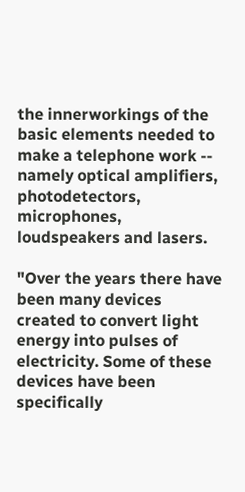the innerworkings of the basic elements needed to make a telephone work -- namely optical amplifiers, photodetectors, microphones, loudspeakers and lasers.

"Over the years there have been many devices created to convert light energy into pulses of electricity. Some of these devices have been specifically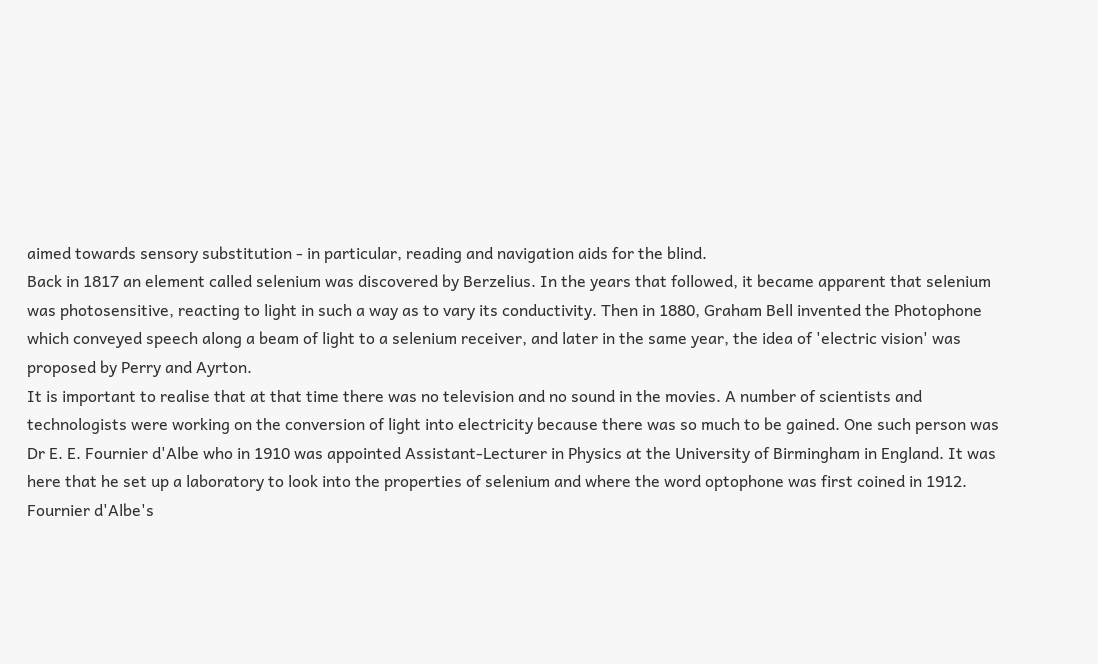aimed towards sensory substitution - in particular, reading and navigation aids for the blind.
Back in 1817 an element called selenium was discovered by Berzelius. In the years that followed, it became apparent that selenium was photosensitive, reacting to light in such a way as to vary its conductivity. Then in 1880, Graham Bell invented the Photophone which conveyed speech along a beam of light to a selenium receiver, and later in the same year, the idea of 'electric vision' was proposed by Perry and Ayrton.
It is important to realise that at that time there was no television and no sound in the movies. A number of scientists and technologists were working on the conversion of light into electricity because there was so much to be gained. One such person was Dr E. E. Fournier d'Albe who in 1910 was appointed Assistant-Lecturer in Physics at the University of Birmingham in England. It was here that he set up a laboratory to look into the properties of selenium and where the word optophone was first coined in 1912.
Fournier d'Albe's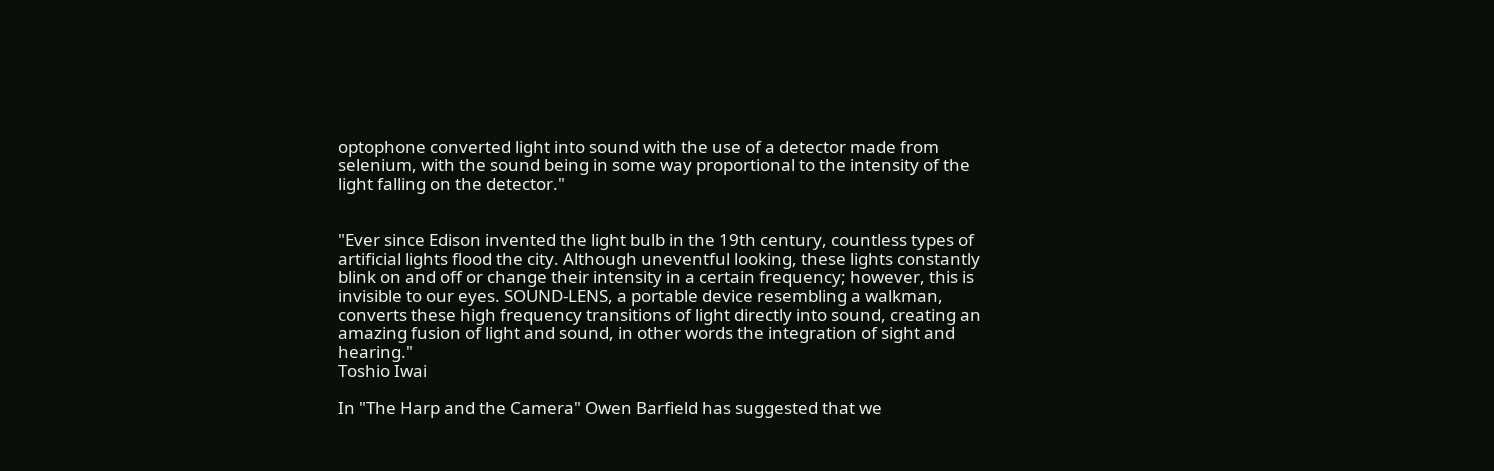optophone converted light into sound with the use of a detector made from selenium, with the sound being in some way proportional to the intensity of the light falling on the detector."


"Ever since Edison invented the light bulb in the 19th century, countless types of artificial lights flood the city. Although uneventful looking, these lights constantly blink on and off or change their intensity in a certain frequency; however, this is invisible to our eyes. SOUND-LENS, a portable device resembling a walkman, converts these high frequency transitions of light directly into sound, creating an amazing fusion of light and sound, in other words the integration of sight and hearing."
Toshio Iwai

In "The Harp and the Camera" Owen Barfield has suggested that we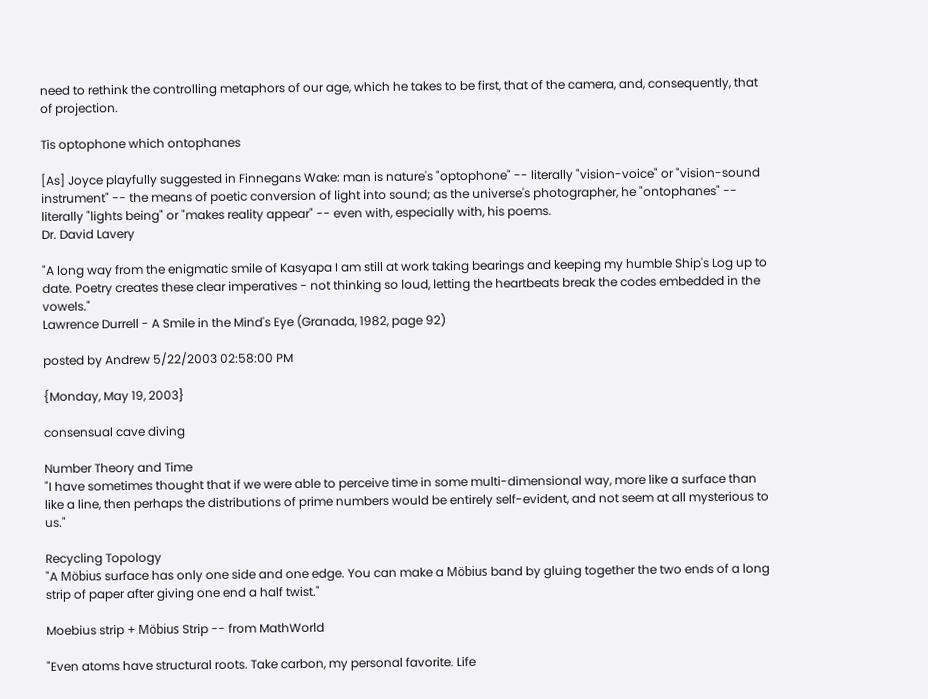need to rethink the controlling metaphors of our age, which he takes to be first, that of the camera, and, consequently, that of projection.

Tis optophone which ontophanes

[As] Joyce playfully suggested in Finnegans Wake: man is nature's "optophone" -- literally "vision-voice" or "vision-sound instrument" -- the means of poetic conversion of light into sound; as the universe's photographer, he "ontophanes" -- literally "lights being" or "makes reality appear" -- even with, especially with, his poems.
Dr. David Lavery

"A long way from the enigmatic smile of Kasyapa I am still at work taking bearings and keeping my humble Ship's Log up to date. Poetry creates these clear imperatives - not thinking so loud, letting the heartbeats break the codes embedded in the vowels."
Lawrence Durrell - A Smile in the Mind's Eye (Granada, 1982, page 92)

posted by Andrew 5/22/2003 02:58:00 PM

{Monday, May 19, 2003}

consensual cave diving

Number Theory and Time
"I have sometimes thought that if we were able to perceive time in some multi-dimensional way, more like a surface than like a line, then perhaps the distributions of prime numbers would be entirely self-evident, and not seem at all mysterious to us."

Recycling Topology
"A Möbius surface has only one side and one edge. You can make a Möbius band by gluing together the two ends of a long strip of paper after giving one end a half twist."

Moebius strip + Möbius Strip -- from MathWorld

"Even atoms have structural roots. Take carbon, my personal favorite. Life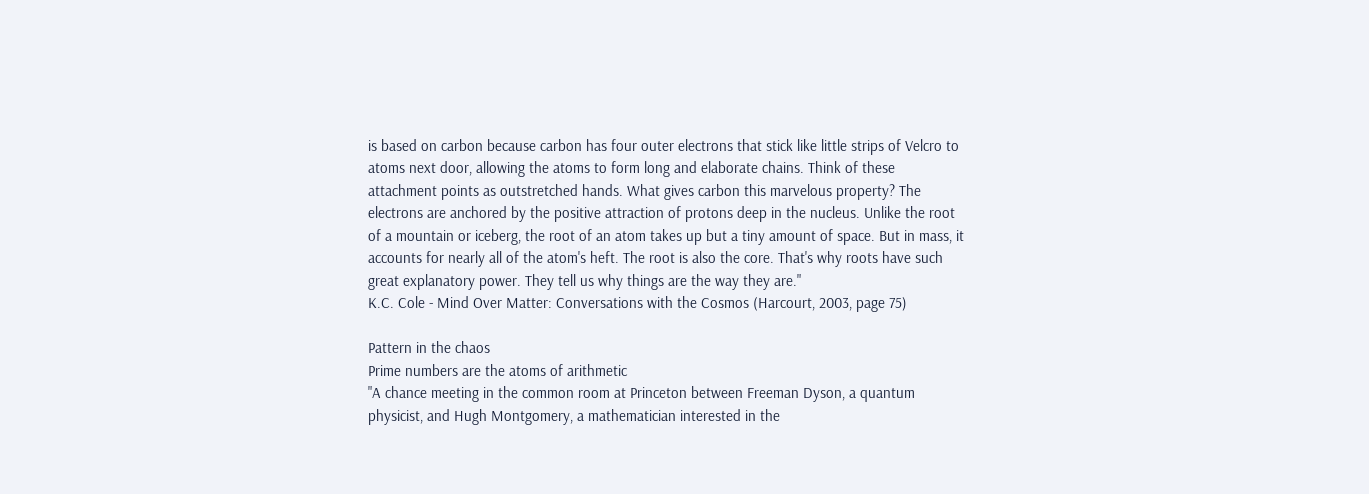is based on carbon because carbon has four outer electrons that stick like little strips of Velcro to atoms next door, allowing the atoms to form long and elaborate chains. Think of these attachment points as outstretched hands. What gives carbon this marvelous property? The electrons are anchored by the positive attraction of protons deep in the nucleus. Unlike the root of a mountain or iceberg, the root of an atom takes up but a tiny amount of space. But in mass, it accounts for nearly all of the atom's heft. The root is also the core. That's why roots have such great explanatory power. They tell us why things are the way they are."
K.C. Cole - Mind Over Matter: Conversations with the Cosmos (Harcourt, 2003, page 75)

Pattern in the chaos
Prime numbers are the atoms of arithmetic
"A chance meeting in the common room at Princeton between Freeman Dyson, a quantum physicist, and Hugh Montgomery, a mathematician interested in the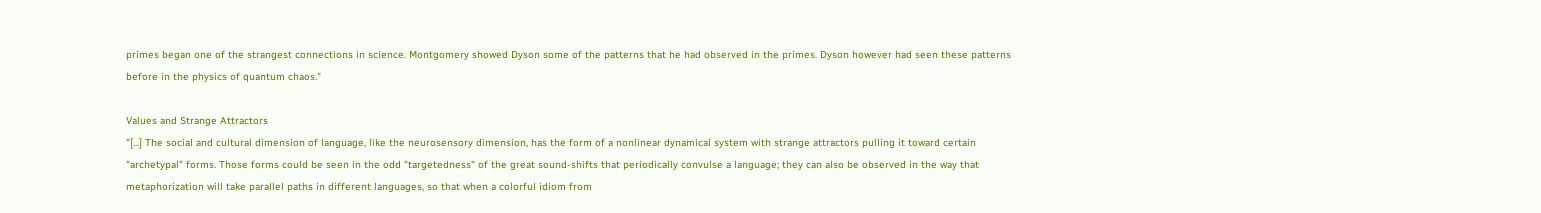primes began one of the strangest connections in science. Montgomery showed Dyson some of the patterns that he had observed in the primes. Dyson however had seen these patterns before in the physics of quantum chaos."

Values and Strange Attractors
"[...] The social and cultural dimension of language, like the neurosensory dimension, has the form of a nonlinear dynamical system with strange attractors pulling it toward certain "archetypal" forms. Those forms could be seen in the odd "targetedness" of the great sound-shifts that periodically convulse a language; they can also be observed in the way that metaphorization will take parallel paths in different languages, so that when a colorful idiom from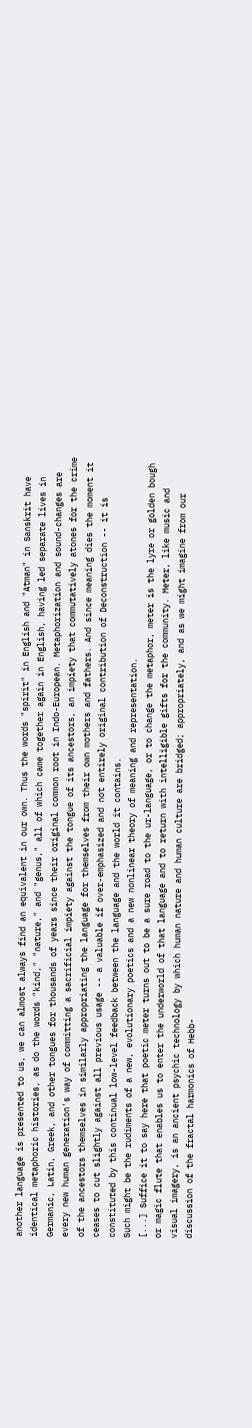another language is presented to us, we can almost always find an equivalent in our own. Thus the words "spirit" in English and "Atman" in Sanskrit have identical metaphoric histories, as do the words "kind," "nature," and "genus," all of which came together again in English, having led separate lives in Germanic, Latin, Greek, and other tongues for thousands of years since their original common root in Indo-European. Metaphorization and sound-changes are every new human generation's way of committing a sacrificial impiety against the tongue of its ancestors, an impiety that commutatively atones for the crime of the ancestors themselves in similarly appropriating the language for themselves from their own mothers and fathers. And since meaning dies the moment it ceases to cut slightly against all previous usage -- a valuable if over-emphasized and not entirely original contribution of Deconstruction -- it is constituted by this continual low-level feedback between the language and the world it contains.
Such might be the rudiments of a new, evolutionary poetics and a new nonlinear theory of meaning and representation.
[...] Suffice it to say here that poetic meter turns out to be a sure road to the ur-language, or to change the metaphor, meter is the lyre or golden bough or magic flute that enables us to enter the underworld of that language and to return with intelligible gifts for the community. Meter, like music and visual imagery, is an ancient psychic technology by which human nature and human culture are bridged; appropriately, and as we might imagine from our discussion of the fractal harmonics of Hebb-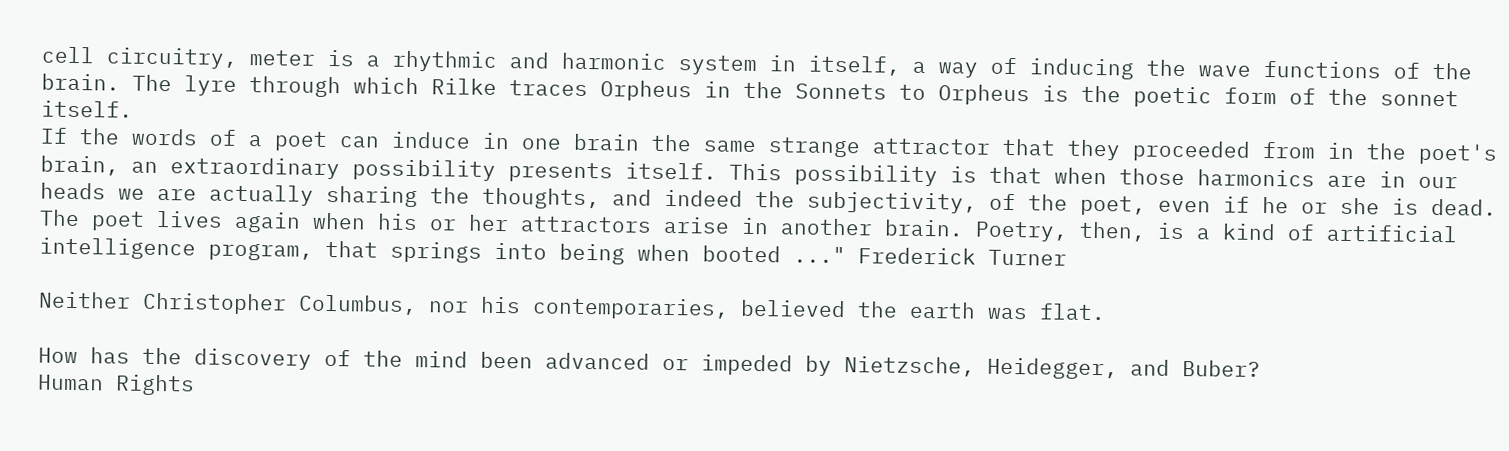cell circuitry, meter is a rhythmic and harmonic system in itself, a way of inducing the wave functions of the brain. The lyre through which Rilke traces Orpheus in the Sonnets to Orpheus is the poetic form of the sonnet itself.
If the words of a poet can induce in one brain the same strange attractor that they proceeded from in the poet's brain, an extraordinary possibility presents itself. This possibility is that when those harmonics are in our heads we are actually sharing the thoughts, and indeed the subjectivity, of the poet, even if he or she is dead. The poet lives again when his or her attractors arise in another brain. Poetry, then, is a kind of artificial intelligence program, that springs into being when booted ..." Frederick Turner

Neither Christopher Columbus, nor his contemporaries, believed the earth was flat.

How has the discovery of the mind been advanced or impeded by Nietzsche, Heidegger, and Buber?
Human Rights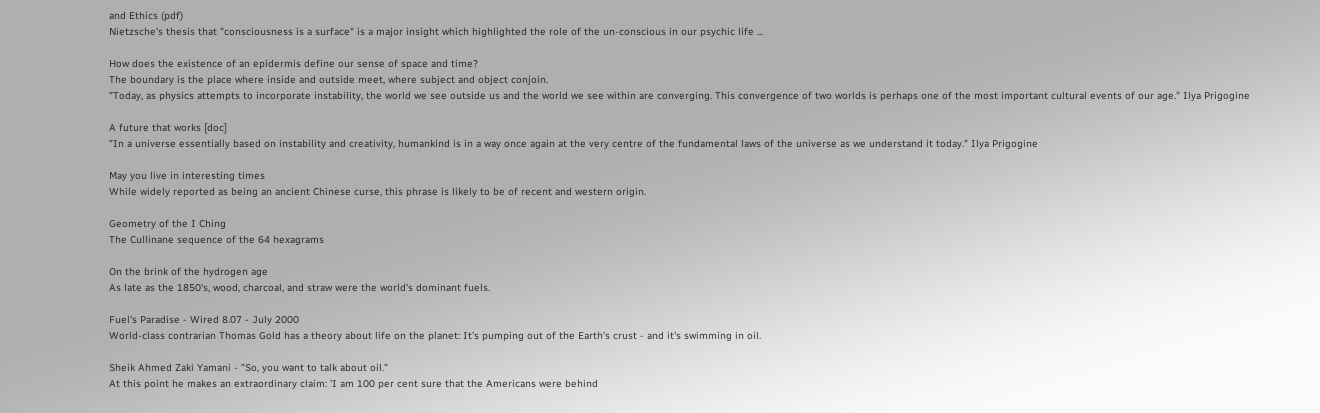and Ethics (pdf)
Nietzsche's thesis that "consciousness is a surface" is a major insight which highlighted the role of the un-conscious in our psychic life ...

How does the existence of an epidermis define our sense of space and time?
The boundary is the place where inside and outside meet, where subject and object conjoin.
"Today, as physics attempts to incorporate instability, the world we see outside us and the world we see within are converging. This convergence of two worlds is perhaps one of the most important cultural events of our age." Ilya Prigogine

A future that works [doc]
"In a universe essentially based on instability and creativity, humankind is in a way once again at the very centre of the fundamental laws of the universe as we understand it today." Ilya Prigogine

May you live in interesting times
While widely reported as being an ancient Chinese curse, this phrase is likely to be of recent and western origin.

Geometry of the I Ching
The Cullinane sequence of the 64 hexagrams

On the brink of the hydrogen age
As late as the 1850's, wood, charcoal, and straw were the world's dominant fuels.

Fuel's Paradise - Wired 8.07 - July 2000
World-class contrarian Thomas Gold has a theory about life on the planet: It's pumping out of the Earth's crust - and it's swimming in oil.

Sheik Ahmed Zaki Yamani - "So, you want to talk about oil."
At this point he makes an extraordinary claim: 'I am 100 per cent sure that the Americans were behind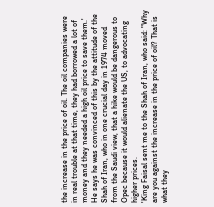the increase in the price of oil. The oil companies were in real trouble at that time, they had borrowed a lot of money and they needed a high oil price to save them.'
He says he was convinced of this by the attitude of the Shah of Iran, who in one crucial day in 1974 moved from the Saudi view, that a hike would be dangerous to Opec because it would alienate the US, to advocating higher prices.
'King Faisal sent me to the Shah of Iran, who said: "Why are you against the increase in the price of oil? That is what they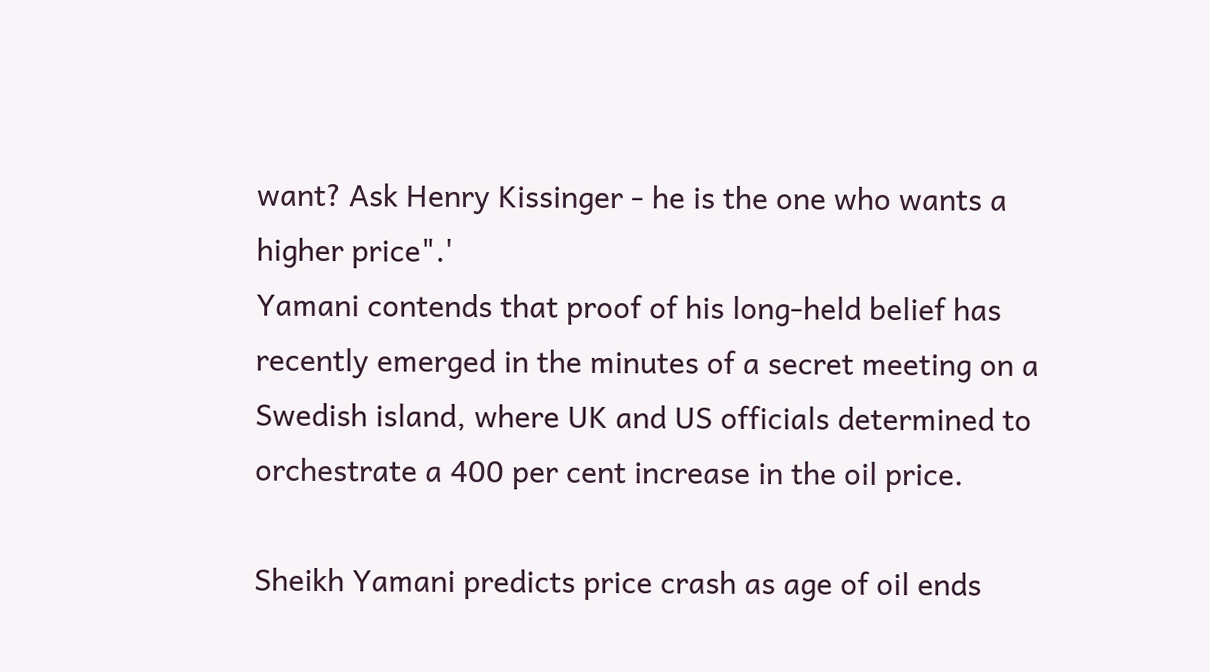want? Ask Henry Kissinger - he is the one who wants a higher price".'
Yamani contends that proof of his long-held belief has recently emerged in the minutes of a secret meeting on a Swedish island, where UK and US officials determined to orchestrate a 400 per cent increase in the oil price.

Sheikh Yamani predicts price crash as age of oil ends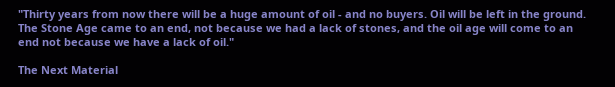"Thirty years from now there will be a huge amount of oil - and no buyers. Oil will be left in the ground. The Stone Age came to an end, not because we had a lack of stones, and the oil age will come to an end not because we have a lack of oil."

The Next Material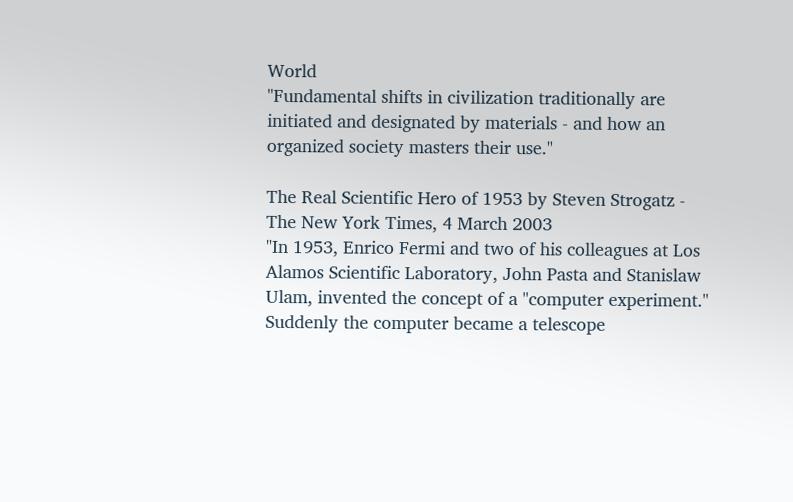World
"Fundamental shifts in civilization traditionally are initiated and designated by materials - and how an organized society masters their use."

The Real Scientific Hero of 1953 by Steven Strogatz - The New York Times, 4 March 2003
"In 1953, Enrico Fermi and two of his colleagues at Los Alamos Scientific Laboratory, John Pasta and Stanislaw Ulam, invented the concept of a "computer experiment." Suddenly the computer became a telescope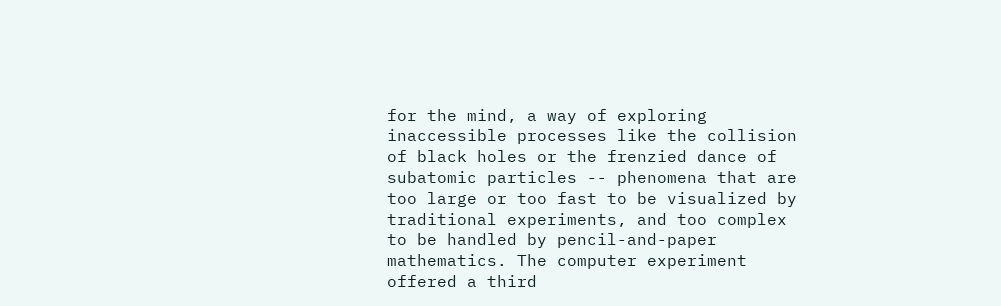for the mind, a way of exploring inaccessible processes like the collision of black holes or the frenzied dance of subatomic particles -- phenomena that are too large or too fast to be visualized by traditional experiments, and too complex to be handled by pencil-and-paper mathematics. The computer experiment offered a third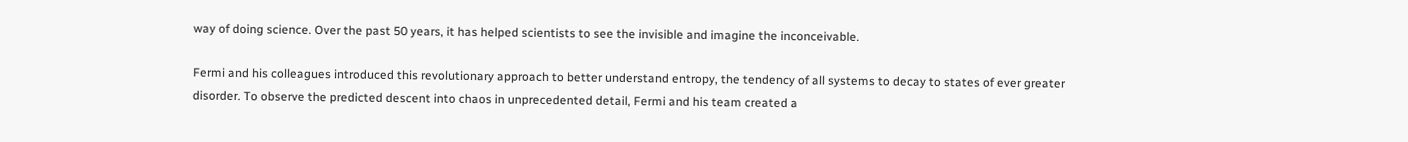way of doing science. Over the past 50 years, it has helped scientists to see the invisible and imagine the inconceivable.

Fermi and his colleagues introduced this revolutionary approach to better understand entropy, the tendency of all systems to decay to states of ever greater disorder. To observe the predicted descent into chaos in unprecedented detail, Fermi and his team created a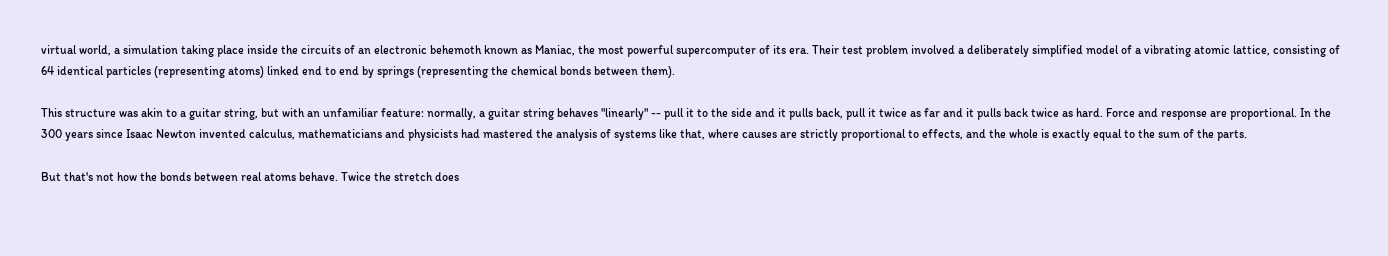virtual world, a simulation taking place inside the circuits of an electronic behemoth known as Maniac, the most powerful supercomputer of its era. Their test problem involved a deliberately simplified model of a vibrating atomic lattice, consisting of 64 identical particles (representing atoms) linked end to end by springs (representing the chemical bonds between them).

This structure was akin to a guitar string, but with an unfamiliar feature: normally, a guitar string behaves "linearly" -- pull it to the side and it pulls back, pull it twice as far and it pulls back twice as hard. Force and response are proportional. In the 300 years since Isaac Newton invented calculus, mathematicians and physicists had mastered the analysis of systems like that, where causes are strictly proportional to effects, and the whole is exactly equal to the sum of the parts.

But that's not how the bonds between real atoms behave. Twice the stretch does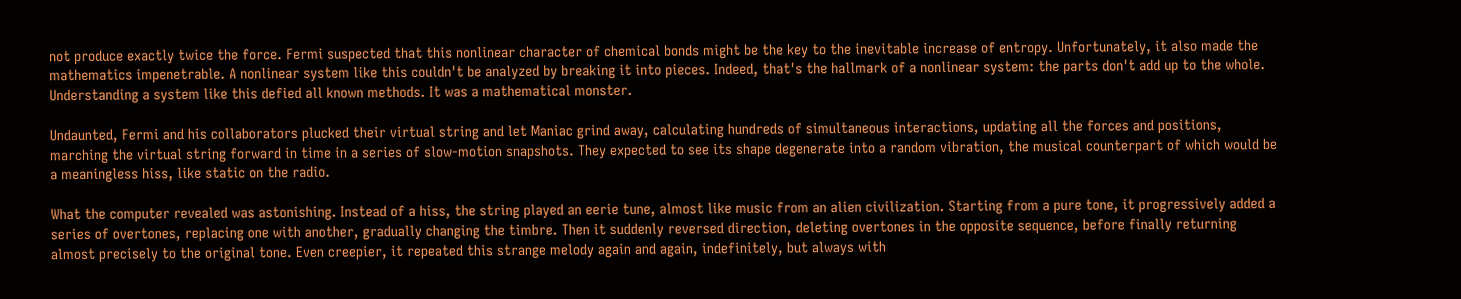not produce exactly twice the force. Fermi suspected that this nonlinear character of chemical bonds might be the key to the inevitable increase of entropy. Unfortunately, it also made the mathematics impenetrable. A nonlinear system like this couldn't be analyzed by breaking it into pieces. Indeed, that's the hallmark of a nonlinear system: the parts don't add up to the whole. Understanding a system like this defied all known methods. It was a mathematical monster.

Undaunted, Fermi and his collaborators plucked their virtual string and let Maniac grind away, calculating hundreds of simultaneous interactions, updating all the forces and positions, marching the virtual string forward in time in a series of slow-motion snapshots. They expected to see its shape degenerate into a random vibration, the musical counterpart of which would be a meaningless hiss, like static on the radio.

What the computer revealed was astonishing. Instead of a hiss, the string played an eerie tune, almost like music from an alien civilization. Starting from a pure tone, it progressively added a series of overtones, replacing one with another, gradually changing the timbre. Then it suddenly reversed direction, deleting overtones in the opposite sequence, before finally returning almost precisely to the original tone. Even creepier, it repeated this strange melody again and again, indefinitely, but always with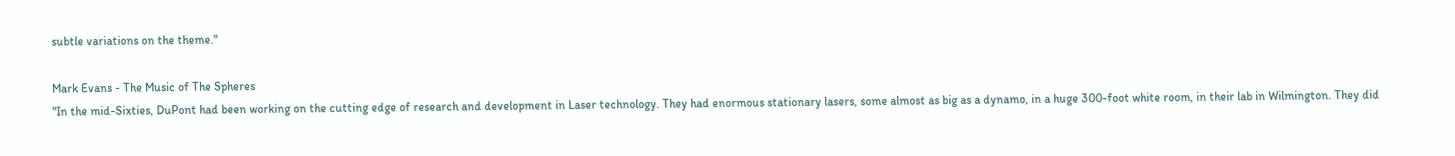subtle variations on the theme."

Mark Evans - The Music of The Spheres
"In the mid-Sixties, DuPont had been working on the cutting edge of research and development in Laser technology. They had enormous stationary lasers, some almost as big as a dynamo, in a huge 300-foot white room, in their lab in Wilmington. They did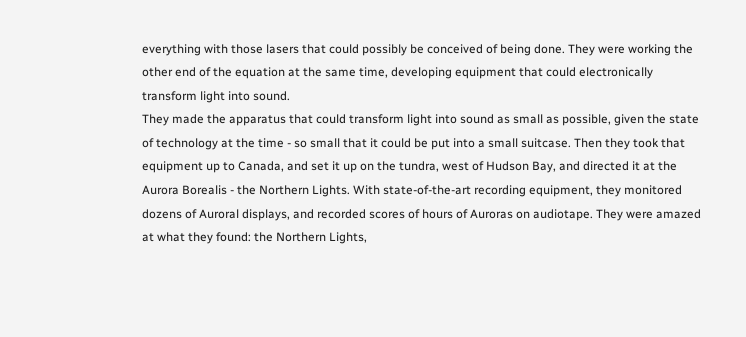everything with those lasers that could possibly be conceived of being done. They were working the other end of the equation at the same time, developing equipment that could electronically transform light into sound.
They made the apparatus that could transform light into sound as small as possible, given the state of technology at the time - so small that it could be put into a small suitcase. Then they took that equipment up to Canada, and set it up on the tundra, west of Hudson Bay, and directed it at the Aurora Borealis - the Northern Lights. With state-of-the-art recording equipment, they monitored dozens of Auroral displays, and recorded scores of hours of Auroras on audiotape. They were amazed at what they found: the Northern Lights,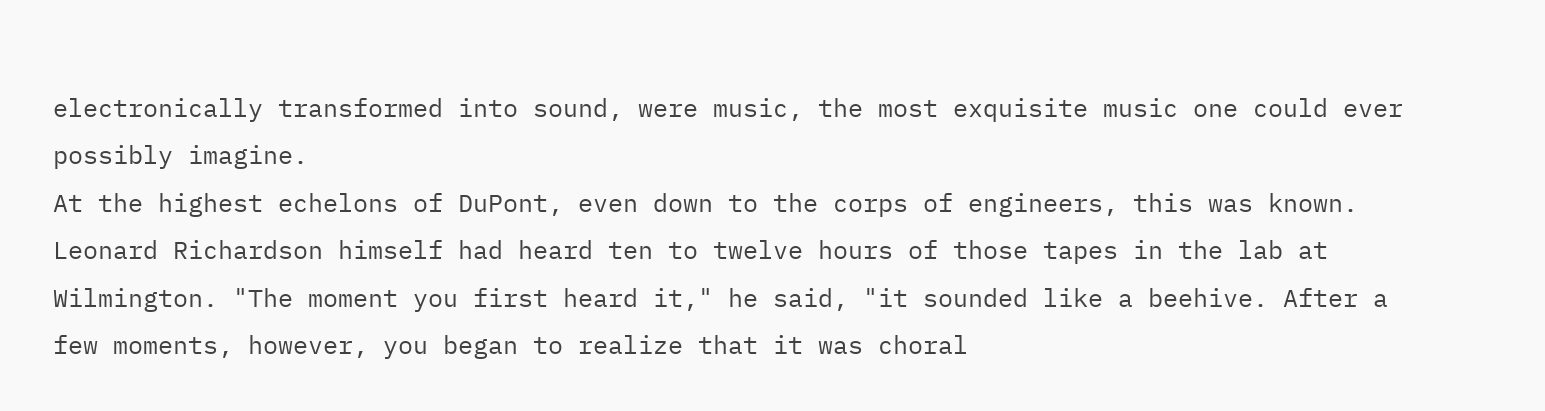electronically transformed into sound, were music, the most exquisite music one could ever possibly imagine.
At the highest echelons of DuPont, even down to the corps of engineers, this was known. Leonard Richardson himself had heard ten to twelve hours of those tapes in the lab at Wilmington. "The moment you first heard it," he said, "it sounded like a beehive. After a few moments, however, you began to realize that it was choral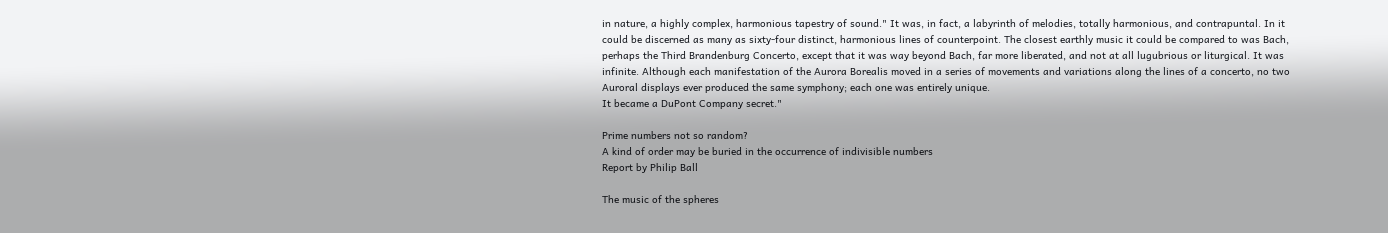in nature, a highly complex, harmonious tapestry of sound." It was, in fact, a labyrinth of melodies, totally harmonious, and contrapuntal. In it could be discerned as many as sixty-four distinct, harmonious lines of counterpoint. The closest earthly music it could be compared to was Bach, perhaps the Third Brandenburg Concerto, except that it was way beyond Bach, far more liberated, and not at all lugubrious or liturgical. It was infinite. Although each manifestation of the Aurora Borealis moved in a series of movements and variations along the lines of a concerto, no two Auroral displays ever produced the same symphony; each one was entirely unique.
It became a DuPont Company secret."

Prime numbers not so random?
A kind of order may be buried in the occurrence of indivisible numbers
Report by Philip Ball

The music of the spheres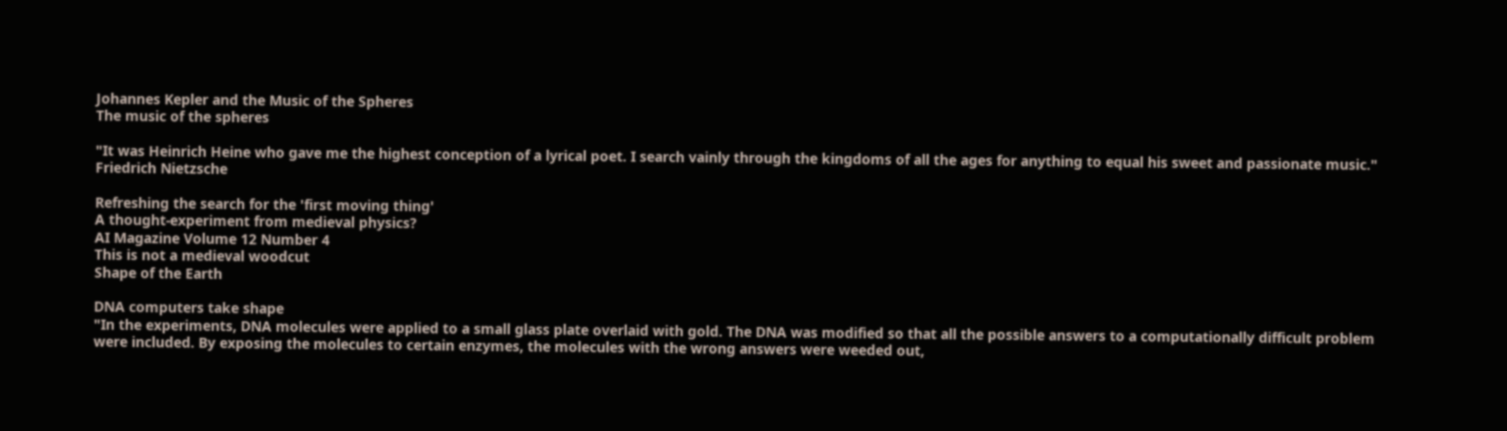Johannes Kepler and the Music of the Spheres
The music of the spheres

"It was Heinrich Heine who gave me the highest conception of a lyrical poet. I search vainly through the kingdoms of all the ages for anything to equal his sweet and passionate music." Friedrich Nietzsche

Refreshing the search for the 'first moving thing'
A thought-experiment from medieval physics?
AI Magazine Volume 12 Number 4
This is not a medieval woodcut
Shape of the Earth

DNA computers take shape
"In the experiments, DNA molecules were applied to a small glass plate overlaid with gold. The DNA was modified so that all the possible answers to a computationally difficult problem were included. By exposing the molecules to certain enzymes, the molecules with the wrong answers were weeded out,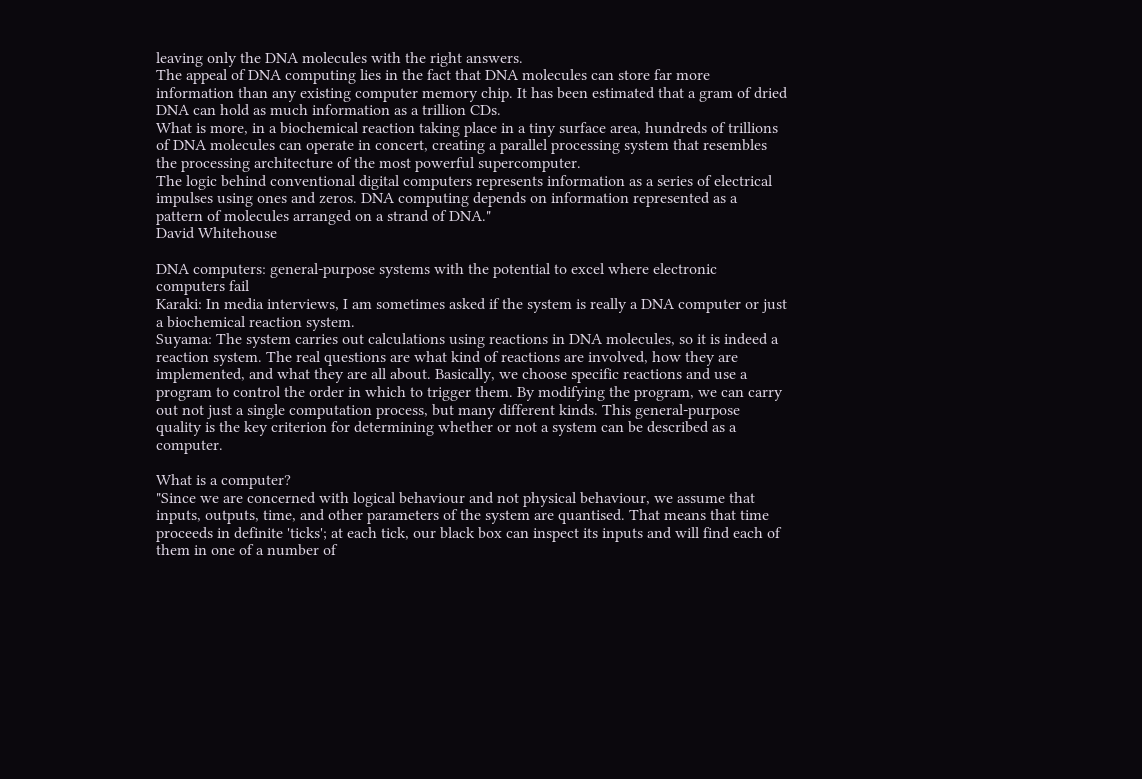leaving only the DNA molecules with the right answers.
The appeal of DNA computing lies in the fact that DNA molecules can store far more information than any existing computer memory chip. It has been estimated that a gram of dried DNA can hold as much information as a trillion CDs.
What is more, in a biochemical reaction taking place in a tiny surface area, hundreds of trillions of DNA molecules can operate in concert, creating a parallel processing system that resembles the processing architecture of the most powerful supercomputer.
The logic behind conventional digital computers represents information as a series of electrical impulses using ones and zeros. DNA computing depends on information represented as a pattern of molecules arranged on a strand of DNA."
David Whitehouse

DNA computers: general-purpose systems with the potential to excel where electronic computers fail
Karaki: In media interviews, I am sometimes asked if the system is really a DNA computer or just a biochemical reaction system.
Suyama: The system carries out calculations using reactions in DNA molecules, so it is indeed a reaction system. The real questions are what kind of reactions are involved, how they are implemented, and what they are all about. Basically, we choose specific reactions and use a program to control the order in which to trigger them. By modifying the program, we can carry out not just a single computation process, but many different kinds. This general-purpose quality is the key criterion for determining whether or not a system can be described as a computer.

What is a computer?
"Since we are concerned with logical behaviour and not physical behaviour, we assume that inputs, outputs, time, and other parameters of the system are quantised. That means that time proceeds in definite 'ticks'; at each tick, our black box can inspect its inputs and will find each of them in one of a number of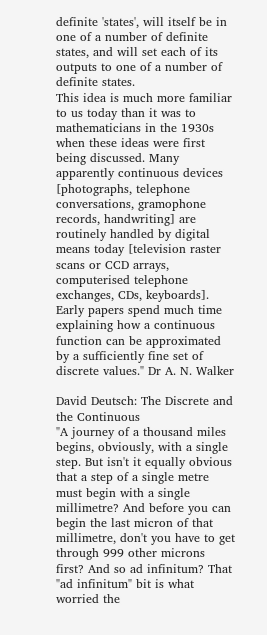definite 'states', will itself be in one of a number of definite states, and will set each of its outputs to one of a number of definite states.
This idea is much more familiar to us today than it was to mathematicians in the 1930s when these ideas were first being discussed. Many apparently continuous devices [photographs, telephone conversations, gramophone records, handwriting] are routinely handled by digital means today [television raster scans or CCD arrays, computerised telephone exchanges, CDs, keyboards]. Early papers spend much time explaining how a continuous function can be approximated by a sufficiently fine set of discrete values." Dr A. N. Walker

David Deutsch: The Discrete and the Continuous
"A journey of a thousand miles begins, obviously, with a single step. But isn't it equally obvious that a step of a single metre must begin with a single millimetre? And before you can begin the last micron of that millimetre, don't you have to get through 999 other microns first? And so ad infinitum? That "ad infinitum" bit is what worried the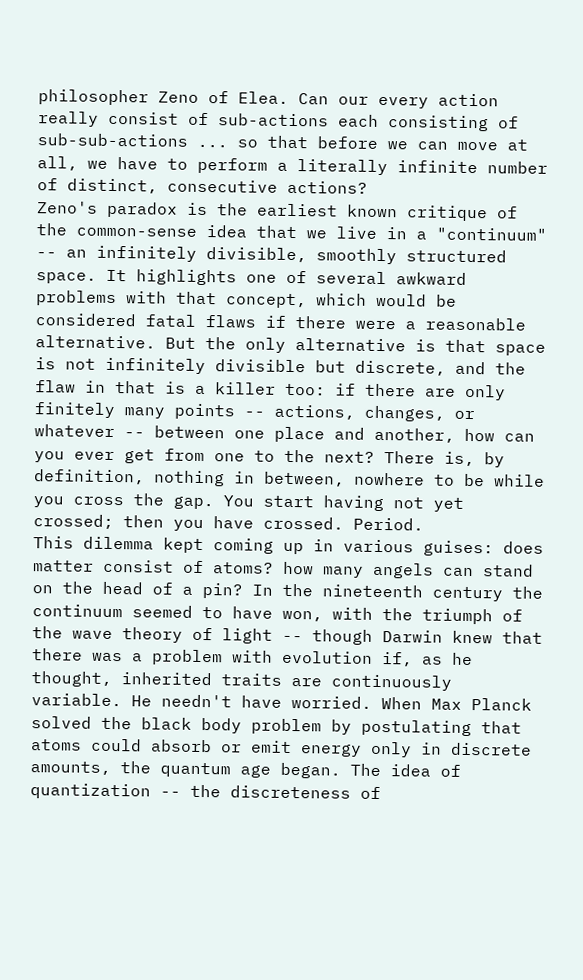philosopher Zeno of Elea. Can our every action really consist of sub-actions each consisting of sub-sub-actions ... so that before we can move at all, we have to perform a literally infinite number of distinct, consecutive actions?
Zeno's paradox is the earliest known critique of the common-sense idea that we live in a "continuum" -- an infinitely divisible, smoothly structured space. It highlights one of several awkward problems with that concept, which would be considered fatal flaws if there were a reasonable alternative. But the only alternative is that space is not infinitely divisible but discrete, and the flaw in that is a killer too: if there are only finitely many points -- actions, changes, or whatever -- between one place and another, how can you ever get from one to the next? There is, by definition, nothing in between, nowhere to be while you cross the gap. You start having not yet crossed; then you have crossed. Period.
This dilemma kept coming up in various guises: does matter consist of atoms? how many angels can stand on the head of a pin? In the nineteenth century the continuum seemed to have won, with the triumph of the wave theory of light -- though Darwin knew that there was a problem with evolution if, as he thought, inherited traits are continuously variable. He needn't have worried. When Max Planck solved the black body problem by postulating that atoms could absorb or emit energy only in discrete amounts, the quantum age began. The idea of quantization -- the discreteness of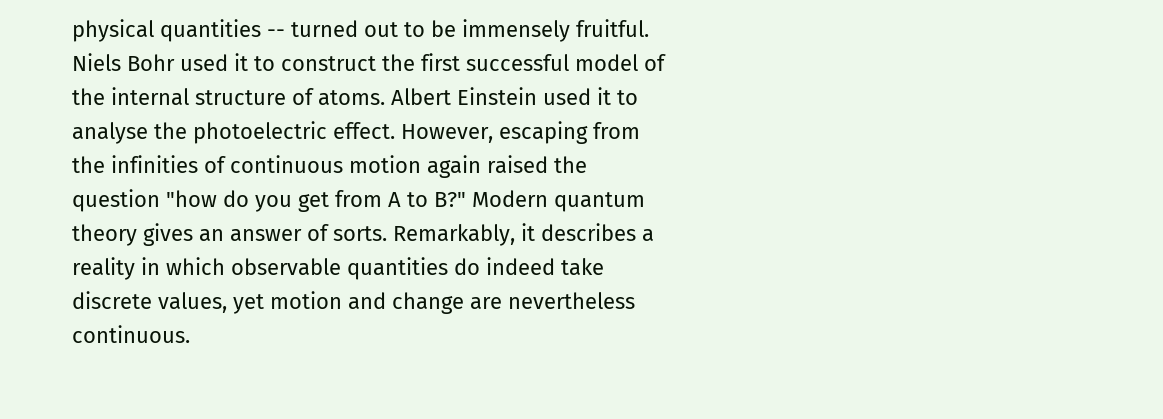physical quantities -- turned out to be immensely fruitful. Niels Bohr used it to construct the first successful model of the internal structure of atoms. Albert Einstein used it to analyse the photoelectric effect. However, escaping from the infinities of continuous motion again raised the question "how do you get from A to B?" Modern quantum theory gives an answer of sorts. Remarkably, it describes a reality in which observable quantities do indeed take discrete values, yet motion and change are nevertheless continuous.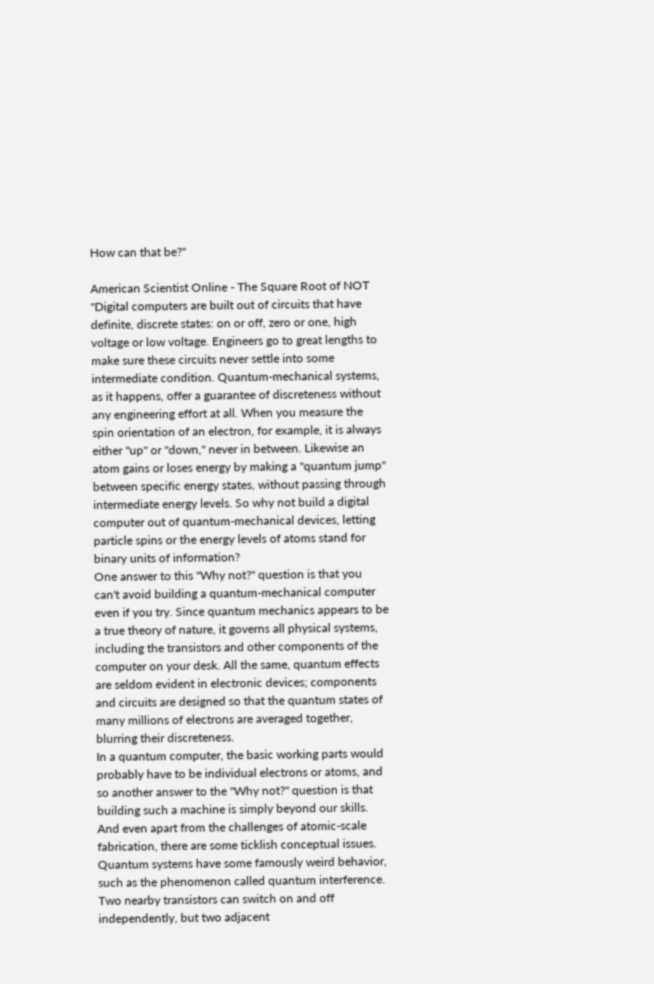How can that be?"

American Scientist Online - The Square Root of NOT
"Digital computers are built out of circuits that have definite, discrete states: on or off, zero or one, high voltage or low voltage. Engineers go to great lengths to make sure these circuits never settle into some intermediate condition. Quantum-mechanical systems, as it happens, offer a guarantee of discreteness without any engineering effort at all. When you measure the spin orientation of an electron, for example, it is always either "up" or "down," never in between. Likewise an atom gains or loses energy by making a "quantum jump" between specific energy states, without passing through intermediate energy levels. So why not build a digital computer out of quantum-mechanical devices, letting particle spins or the energy levels of atoms stand for binary units of information?
One answer to this "Why not?" question is that you can't avoid building a quantum-mechanical computer even if you try. Since quantum mechanics appears to be a true theory of nature, it governs all physical systems, including the transistors and other components of the computer on your desk. All the same, quantum effects are seldom evident in electronic devices; components and circuits are designed so that the quantum states of many millions of electrons are averaged together, blurring their discreteness.
In a quantum computer, the basic working parts would probably have to be individual electrons or atoms, and so another answer to the "Why not?" question is that building such a machine is simply beyond our skills. And even apart from the challenges of atomic-scale fabrication, there are some ticklish conceptual issues. Quantum systems have some famously weird behavior, such as the phenomenon called quantum interference. Two nearby transistors can switch on and off independently, but two adjacent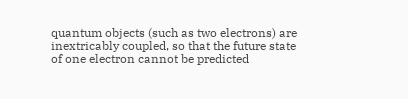quantum objects (such as two electrons) are inextricably coupled, so that the future state of one electron cannot be predicted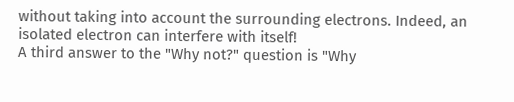without taking into account the surrounding electrons. Indeed, an isolated electron can interfere with itself!
A third answer to the "Why not?" question is "Why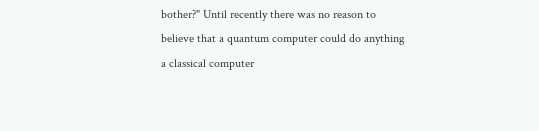bother?" Until recently there was no reason to believe that a quantum computer could do anything a classical computer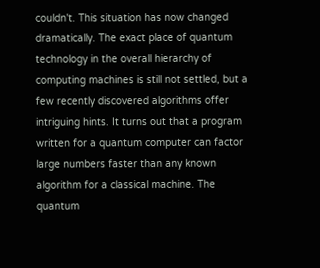couldn't. This situation has now changed dramatically. The exact place of quantum technology in the overall hierarchy of computing machines is still not settled, but a few recently discovered algorithms offer intriguing hints. It turns out that a program written for a quantum computer can factor large numbers faster than any known algorithm for a classical machine. The quantum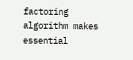factoring algorithm makes essential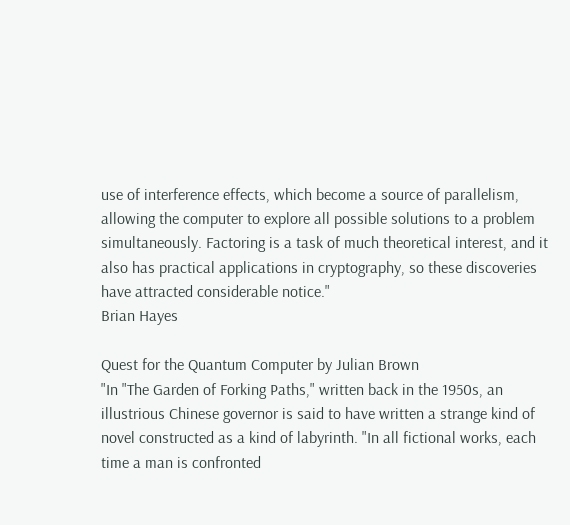use of interference effects, which become a source of parallelism, allowing the computer to explore all possible solutions to a problem simultaneously. Factoring is a task of much theoretical interest, and it also has practical applications in cryptography, so these discoveries have attracted considerable notice."
Brian Hayes

Quest for the Quantum Computer by Julian Brown
"In "The Garden of Forking Paths," written back in the 1950s, an illustrious Chinese governor is said to have written a strange kind of novel constructed as a kind of labyrinth. "In all fictional works, each time a man is confronted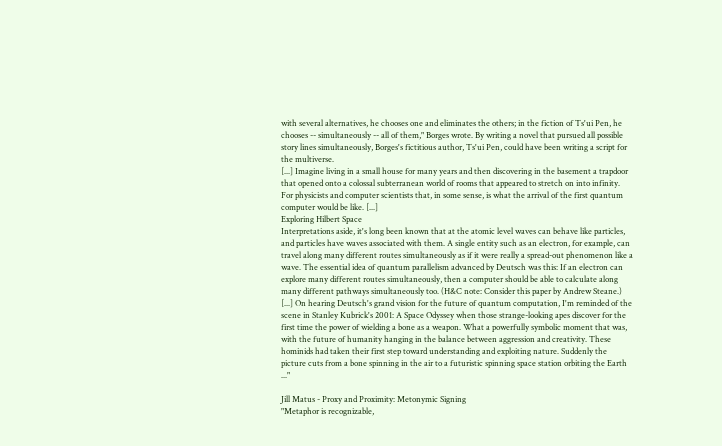with several alternatives, he chooses one and eliminates the others; in the fiction of Ts'ui Pen, he chooses -- simultaneously -- all of them," Borges wrote. By writing a novel that pursued all possible story lines simultaneously, Borges's fictitious author, Ts'ui Pen, could have been writing a script for the multiverse.
[...] Imagine living in a small house for many years and then discovering in the basement a trapdoor that opened onto a colossal subterranean world of rooms that appeared to stretch on into infinity. For physicists and computer scientists that, in some sense, is what the arrival of the first quantum computer would be like. [...]
Exploring Hilbert Space
Interpretations aside, it's long been known that at the atomic level waves can behave like particles, and particles have waves associated with them. A single entity such as an electron, for example, can travel along many different routes simultaneously as if it were really a spread-out phenomenon like a wave. The essential idea of quantum parallelism advanced by Deutsch was this: If an electron can explore many different routes simultaneously, then a computer should be able to calculate along many different pathways simultaneously too. (H&C note: Consider this paper by Andrew Steane.)
[...] On hearing Deutsch's grand vision for the future of quantum computation, I'm reminded of the scene in Stanley Kubrick's 2001: A Space Odyssey when those strange-looking apes discover for the first time the power of wielding a bone as a weapon. What a powerfully symbolic moment that was, with the future of humanity hanging in the balance between aggression and creativity. These hominids had taken their first step toward understanding and exploiting nature. Suddenly the picture cuts from a bone spinning in the air to a futuristic spinning space station orbiting the Earth ..."

Jill Matus - Proxy and Proximity: Metonymic Signing
"Metaphor is recognizable,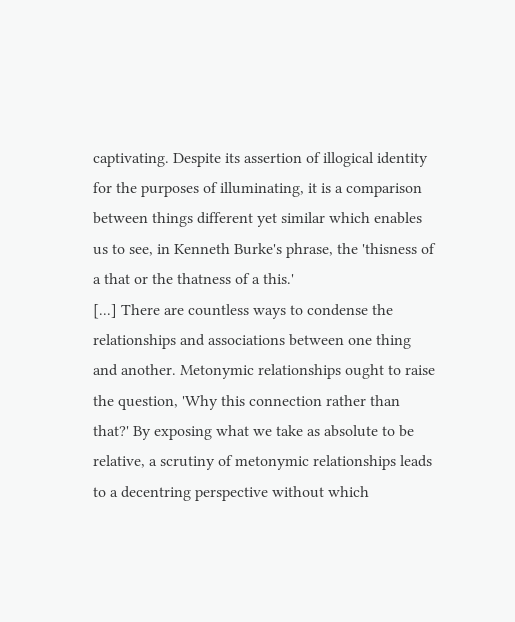captivating. Despite its assertion of illogical identity for the purposes of illuminating, it is a comparison between things different yet similar which enables us to see, in Kenneth Burke's phrase, the 'thisness of a that or the thatness of a this.'
[...] There are countless ways to condense the relationships and associations between one thing and another. Metonymic relationships ought to raise the question, 'Why this connection rather than that?' By exposing what we take as absolute to be relative, a scrutiny of metonymic relationships leads to a decentring perspective without which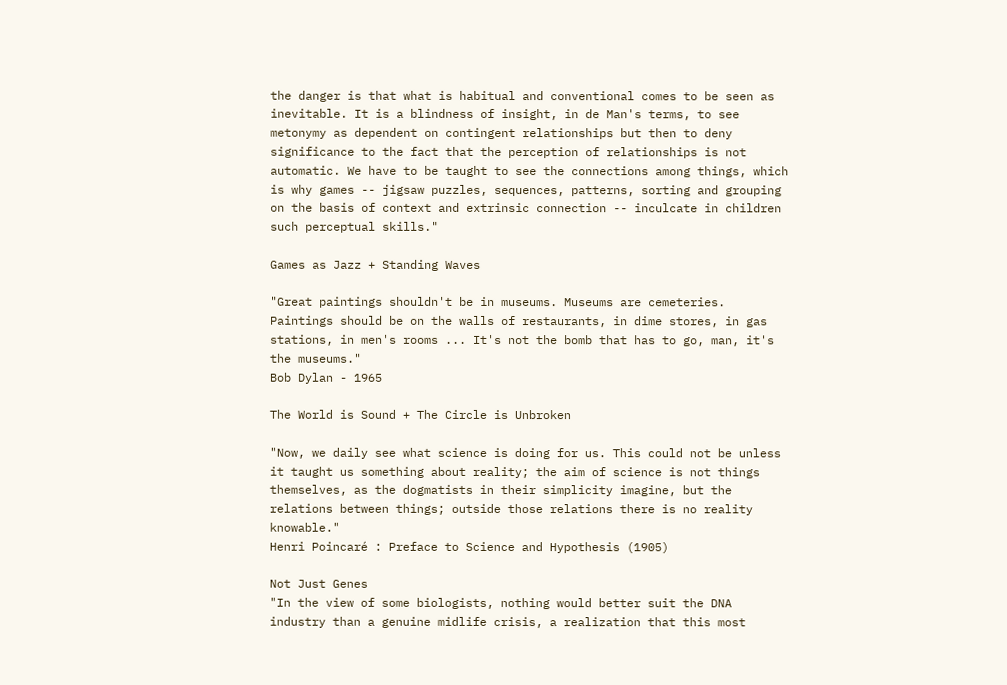the danger is that what is habitual and conventional comes to be seen as inevitable. It is a blindness of insight, in de Man's terms, to see metonymy as dependent on contingent relationships but then to deny significance to the fact that the perception of relationships is not automatic. We have to be taught to see the connections among things, which is why games -- jigsaw puzzles, sequences, patterns, sorting and grouping on the basis of context and extrinsic connection -- inculcate in children such perceptual skills."

Games as Jazz + Standing Waves

"Great paintings shouldn't be in museums. Museums are cemeteries. Paintings should be on the walls of restaurants, in dime stores, in gas stations, in men's rooms ... It's not the bomb that has to go, man, it's the museums."
Bob Dylan - 1965

The World is Sound + The Circle is Unbroken

"Now, we daily see what science is doing for us. This could not be unless it taught us something about reality; the aim of science is not things themselves, as the dogmatists in their simplicity imagine, but the relations between things; outside those relations there is no reality knowable."
Henri Poincaré : Preface to Science and Hypothesis (1905)

Not Just Genes
"In the view of some biologists, nothing would better suit the DNA industry than a genuine midlife crisis, a realization that this most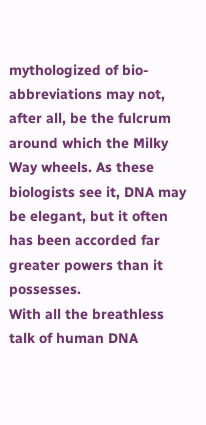mythologized of bio-abbreviations may not, after all, be the fulcrum around which the Milky Way wheels. As these biologists see it, DNA may be elegant, but it often has been accorded far greater powers than it possesses.
With all the breathless talk of human DNA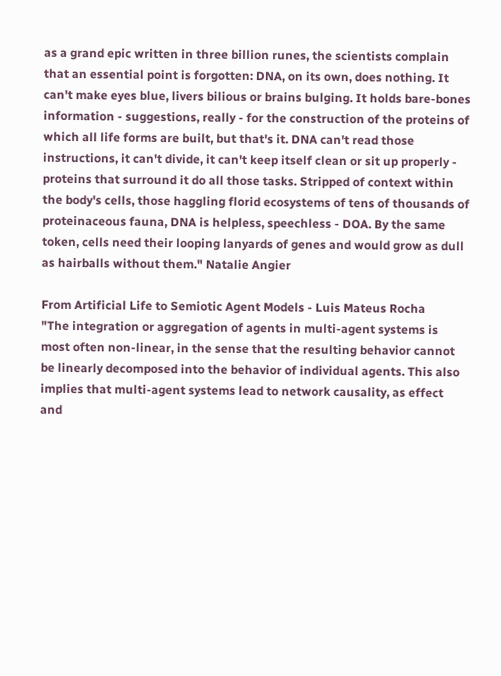as a grand epic written in three billion runes, the scientists complain that an essential point is forgotten: DNA, on its own, does nothing. It can't make eyes blue, livers bilious or brains bulging. It holds bare-bones information - suggestions, really - for the construction of the proteins of which all life forms are built, but that's it. DNA can't read those instructions, it can't divide, it can't keep itself clean or sit up properly - proteins that surround it do all those tasks. Stripped of context within the body's cells, those haggling florid ecosystems of tens of thousands of proteinaceous fauna, DNA is helpless, speechless - DOA. By the same token, cells need their looping lanyards of genes and would grow as dull as hairballs without them." Natalie Angier

From Artificial Life to Semiotic Agent Models - Luis Mateus Rocha
"The integration or aggregation of agents in multi-agent systems is most often non-linear, in the sense that the resulting behavior cannot be linearly decomposed into the behavior of individual agents. This also implies that multi-agent systems lead to network causality, as effect and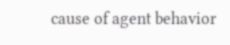cause of agent behavior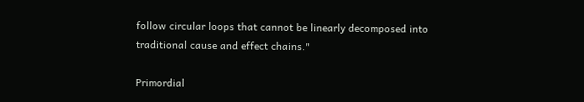follow circular loops that cannot be linearly decomposed into traditional cause and effect chains."

Primordial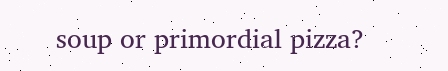soup or primordial pizza?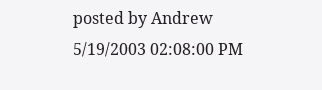posted by Andrew 5/19/2003 02:08:00 PM